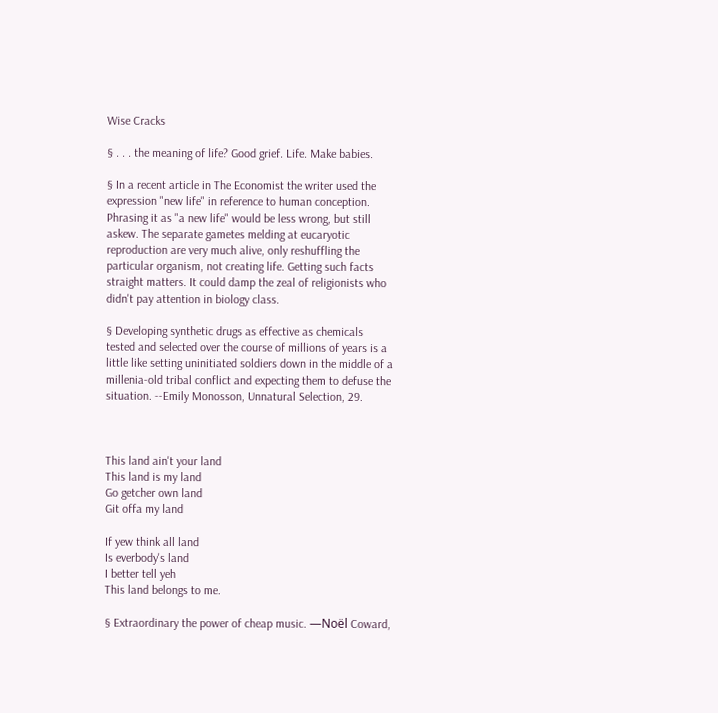Wise Cracks

§ . . . the meaning of life? Good grief. Life. Make babies.

§ In a recent article in The Economist the writer used the expression "new life" in reference to human conception. Phrasing it as "a new life" would be less wrong, but still askew. The separate gametes melding at eucaryotic reproduction are very much alive, only reshuffling the particular organism, not creating life. Getting such facts straight matters. It could damp the zeal of religionists who didn't pay attention in biology class.

§ Developing synthetic drugs as effective as chemicals tested and selected over the course of millions of years is a little like setting uninitiated soldiers down in the middle of a millenia-old tribal conflict and expecting them to defuse the situation. --Emily Monosson, Unnatural Selection, 29.



This land ain't your land
This land is my land
Go getcher own land
Git offa my land

If yew think all land
Is everbody's land
I better tell yeh
This land belongs to me.

§ Extraordinary the power of cheap music. —Noël Coward,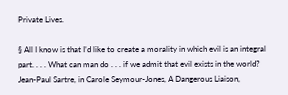Private Lives.

§ All I know is that I’d like to create a morality in which evil is an integral part. . . . What can man do . . . if we admit that evil exists in the world? Jean-Paul Sartre, in Carole Seymour-Jones, A Dangerous Liaison,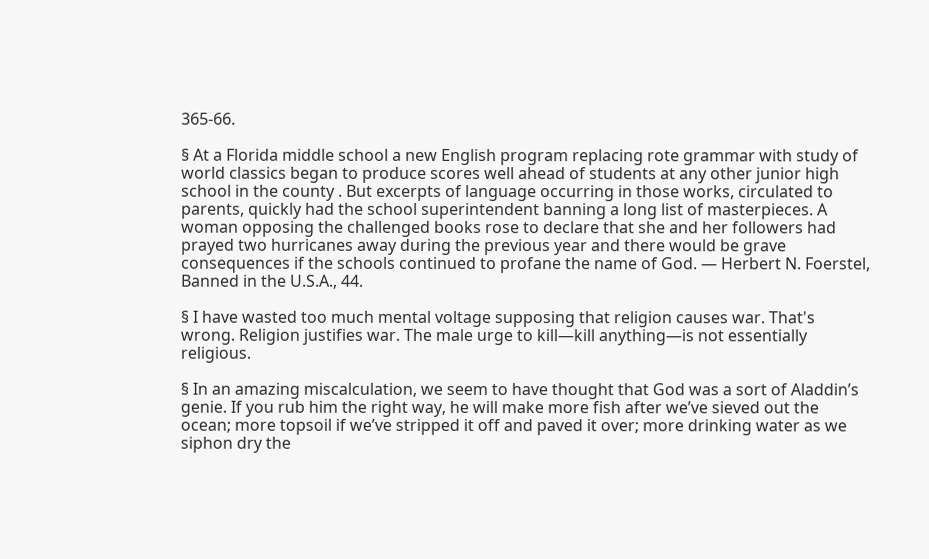365-66.

§ At a Florida middle school a new English program replacing rote grammar with study of world classics began to produce scores well ahead of students at any other junior high school in the county . But excerpts of language occurring in those works, circulated to parents, quickly had the school superintendent banning a long list of masterpieces. A woman opposing the challenged books rose to declare that she and her followers had prayed two hurricanes away during the previous year and there would be grave consequences if the schools continued to profane the name of God. — Herbert N. Foerstel, Banned in the U.S.A., 44.

§ I have wasted too much mental voltage supposing that religion causes war. That's wrong. Religion justifies war. The male urge to kill—kill anything—is not essentially religious.

§ In an amazing miscalculation, we seem to have thought that God was a sort of Aladdin’s genie. If you rub him the right way, he will make more fish after we’ve sieved out the ocean; more topsoil if we’ve stripped it off and paved it over; more drinking water as we siphon dry the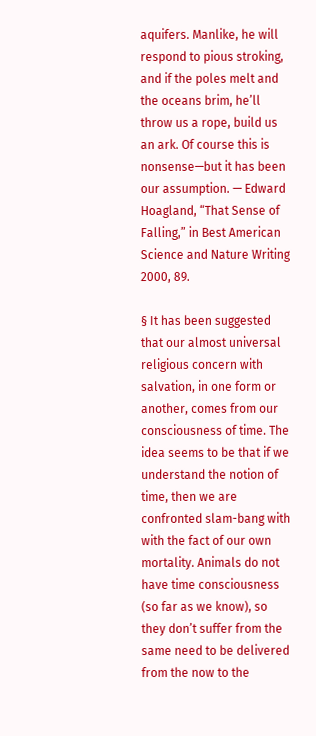aquifers. Manlike, he will respond to pious stroking, and if the poles melt and the oceans brim, he’ll throw us a rope, build us an ark. Of course this is nonsense—but it has been our assumption. — Edward Hoagland, “That Sense of Falling,” in Best American Science and Nature Writing 2000, 89.

§ It has been suggested that our almost universal religious concern with salvation, in one form or another, comes from our consciousness of time. The idea seems to be that if we understand the notion of time, then we are confronted slam-bang with with the fact of our own mortality. Animals do not have time consciousness (so far as we know), so they don’t suffer from the same need to be delivered from the now to the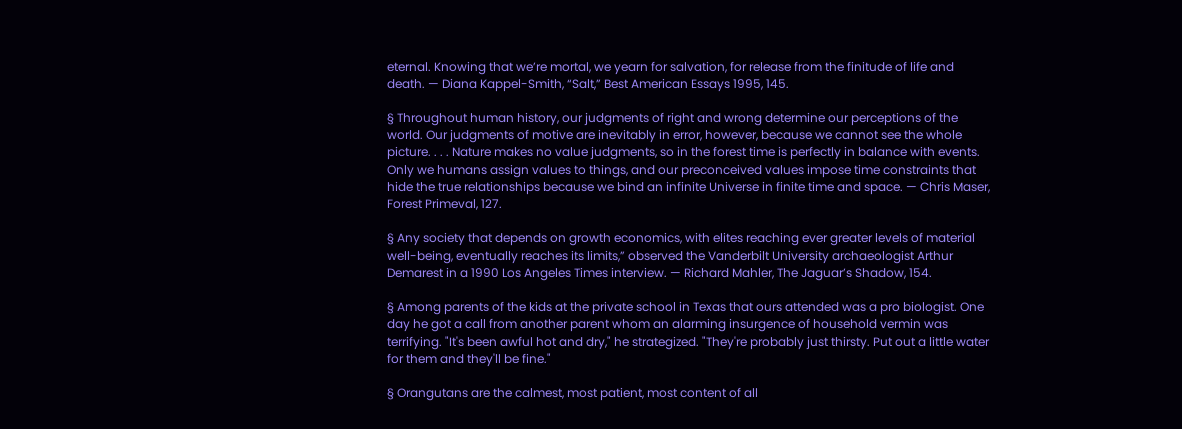eternal. Knowing that we’re mortal, we yearn for salvation, for release from the finitude of life and death. — Diana Kappel-Smith, “Salt,” Best American Essays 1995, 145.

§ Throughout human history, our judgments of right and wrong determine our perceptions of the world. Our judgments of motive are inevitably in error, however, because we cannot see the whole picture. . . . Nature makes no value judgments, so in the forest time is perfectly in balance with events. Only we humans assign values to things, and our preconceived values impose time constraints that hide the true relationships because we bind an infinite Universe in finite time and space. — Chris Maser, Forest Primeval, 127.

§ Any society that depends on growth economics, with elites reaching ever greater levels of material well-being, eventually reaches its limits,” observed the Vanderbilt University archaeologist Arthur Demarest in a 1990 Los Angeles Times interview. — Richard Mahler, The Jaguar’s Shadow, 154.

§ Among parents of the kids at the private school in Texas that ours attended was a pro biologist. One day he got a call from another parent whom an alarming insurgence of household vermin was terrifying. "It's been awful hot and dry," he strategized. "They're probably just thirsty. Put out a little water for them and they'll be fine."

§ Orangutans are the calmest, most patient, most content of all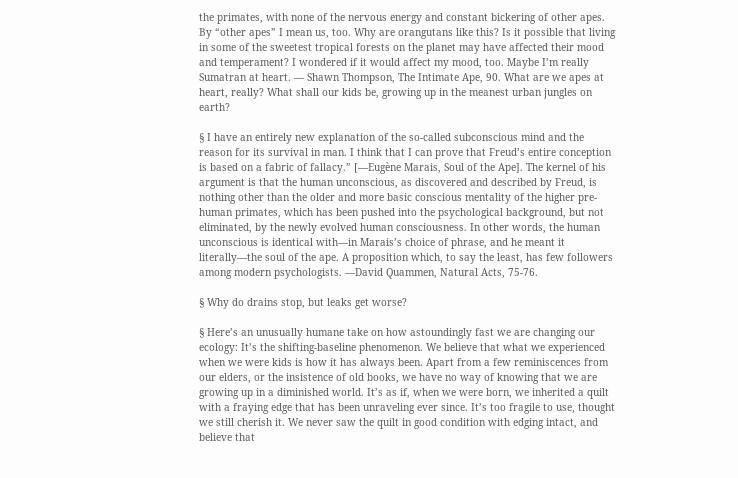the primates, with none of the nervous energy and constant bickering of other apes. By “other apes” I mean us, too. Why are orangutans like this? Is it possible that living in some of the sweetest tropical forests on the planet may have affected their mood and temperament? I wondered if it would affect my mood, too. Maybe I’m really Sumatran at heart. — Shawn Thompson, The Intimate Ape, 90. What are we apes at heart, really? What shall our kids be, growing up in the meanest urban jungles on earth?

§ I have an entirely new explanation of the so-called subconscious mind and the reason for its survival in man. I think that I can prove that Freud’s entire conception is based on a fabric of fallacy.” [—Eugène Marais, Soul of the Ape]. The kernel of his argument is that the human unconscious, as discovered and described by Freud, is nothing other than the older and more basic conscious mentality of the higher pre-human primates, which has been pushed into the psychological background, but not eliminated, by the newly evolved human consciousness. In other words, the human unconscious is identical with—in Marais’s choice of phrase, and he meant it literally—the soul of the ape. A proposition which, to say the least, has few followers among modern psychologists. —David Quammen, Natural Acts, 75-76.

§ Why do drains stop, but leaks get worse?

§ Here’s an unusually humane take on how astoundingly fast we are changing our ecology: It’s the shifting-baseline phenomenon. We believe that what we experienced when we were kids is how it has always been. Apart from a few reminiscences from our elders, or the insistence of old books, we have no way of knowing that we are growing up in a diminished world. It’s as if, when we were born, we inherited a quilt with a fraying edge that has been unraveling ever since. It’s too fragile to use, thought we still cherish it. We never saw the quilt in good condition with edging intact, and believe that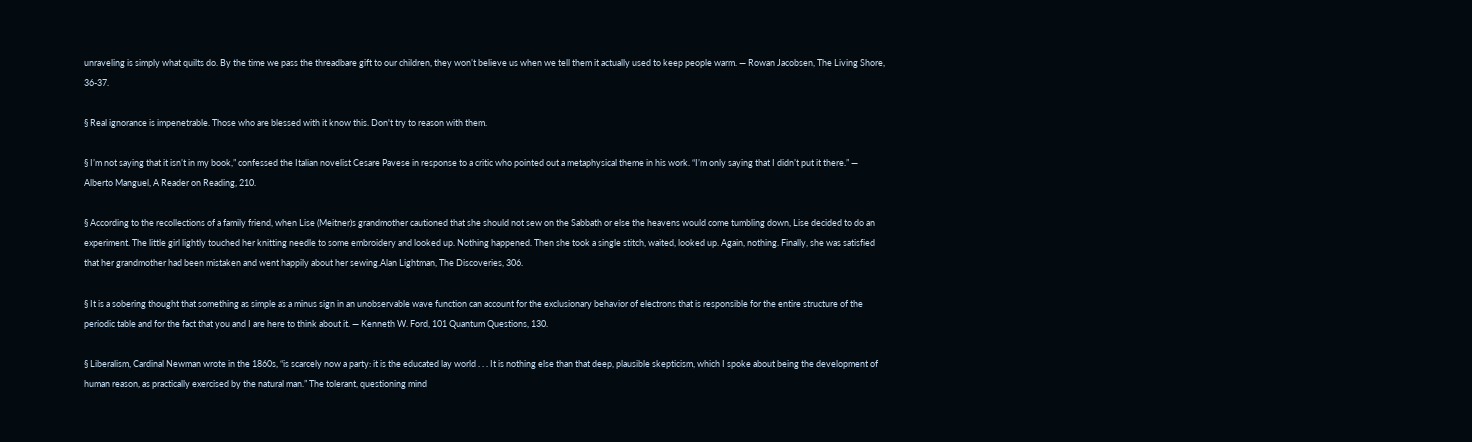unraveling is simply what quilts do. By the time we pass the threadbare gift to our children, they won’t believe us when we tell them it actually used to keep people warm. — Rowan Jacobsen, The Living Shore, 36-37.

§ Real ignorance is impenetrable. Those who are blessed with it know this. Don't try to reason with them.

§ I’m not saying that it isn’t in my book,” confessed the Italian novelist Cesare Pavese in response to a critic who pointed out a metaphysical theme in his work. “I’m only saying that I didn’t put it there.” — Alberto Manguel, A Reader on Reading, 210.

§ According to the recollections of a family friend, when Lise (Meitner)s grandmother cautioned that she should not sew on the Sabbath or else the heavens would come tumbling down, Lise decided to do an experiment. The little girl lightly touched her knitting needle to some embroidery and looked up. Nothing happened. Then she took a single stitch, waited, looked up. Again, nothing. Finally, she was satisfied that her grandmother had been mistaken and went happily about her sewing.Alan Lightman, The Discoveries, 306.

§ It is a sobering thought that something as simple as a minus sign in an unobservable wave function can account for the exclusionary behavior of electrons that is responsible for the entire structure of the periodic table and for the fact that you and I are here to think about it. — Kenneth W. Ford, 101 Quantum Questions, 130.

§ Liberalism, Cardinal Newman wrote in the 1860s, “is scarcely now a party: it is the educated lay world . . . It is nothing else than that deep, plausible skepticism, which I spoke about being the development of human reason, as practically exercised by the natural man.” The tolerant, questioning mind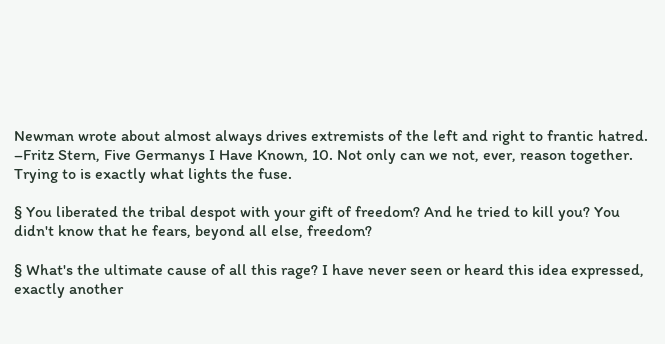Newman wrote about almost always drives extremists of the left and right to frantic hatred. –Fritz Stern, Five Germanys I Have Known, 10. Not only can we not, ever, reason together. Trying to is exactly what lights the fuse.

§ You liberated the tribal despot with your gift of freedom? And he tried to kill you? You didn't know that he fears, beyond all else, freedom?

§ What's the ultimate cause of all this rage? I have never seen or heard this idea expressed, exactly another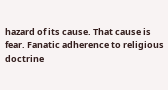hazard of its cause. That cause is fear. Fanatic adherence to religious doctrine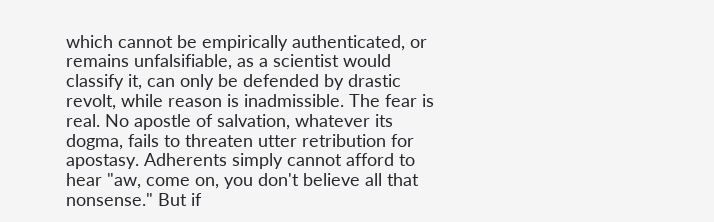which cannot be empirically authenticated, or remains unfalsifiable, as a scientist would classify it, can only be defended by drastic revolt, while reason is inadmissible. The fear is real. No apostle of salvation, whatever its dogma, fails to threaten utter retribution for apostasy. Adherents simply cannot afford to hear "aw, come on, you don't believe all that nonsense." But if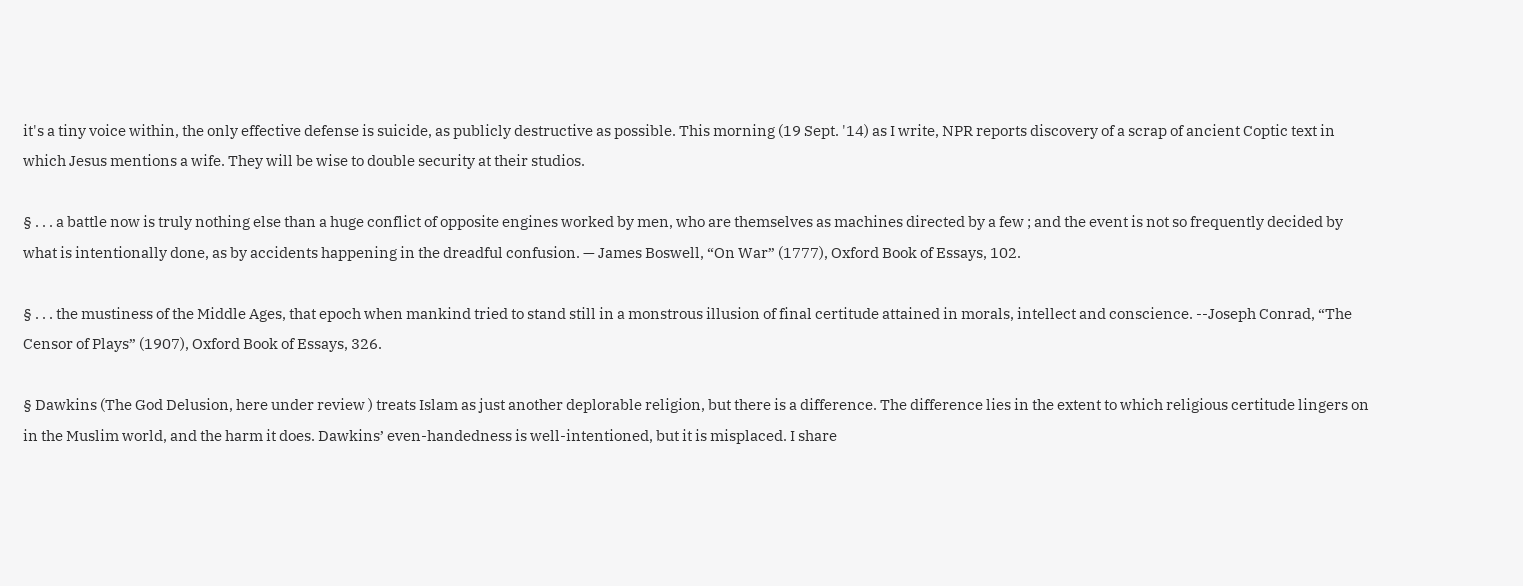it's a tiny voice within, the only effective defense is suicide, as publicly destructive as possible. This morning (19 Sept. '14) as I write, NPR reports discovery of a scrap of ancient Coptic text in which Jesus mentions a wife. They will be wise to double security at their studios.

§ . . . a battle now is truly nothing else than a huge conflict of opposite engines worked by men, who are themselves as machines directed by a few ; and the event is not so frequently decided by what is intentionally done, as by accidents happening in the dreadful confusion. — James Boswell, “On War” (1777), Oxford Book of Essays, 102.

§ . . . the mustiness of the Middle Ages, that epoch when mankind tried to stand still in a monstrous illusion of final certitude attained in morals, intellect and conscience. --Joseph Conrad, “The Censor of Plays” (1907), Oxford Book of Essays, 326.

§ Dawkins (The God Delusion, here under review ) treats Islam as just another deplorable religion, but there is a difference. The difference lies in the extent to which religious certitude lingers on in the Muslim world, and the harm it does. Dawkins’ even-handedness is well-intentioned, but it is misplaced. I share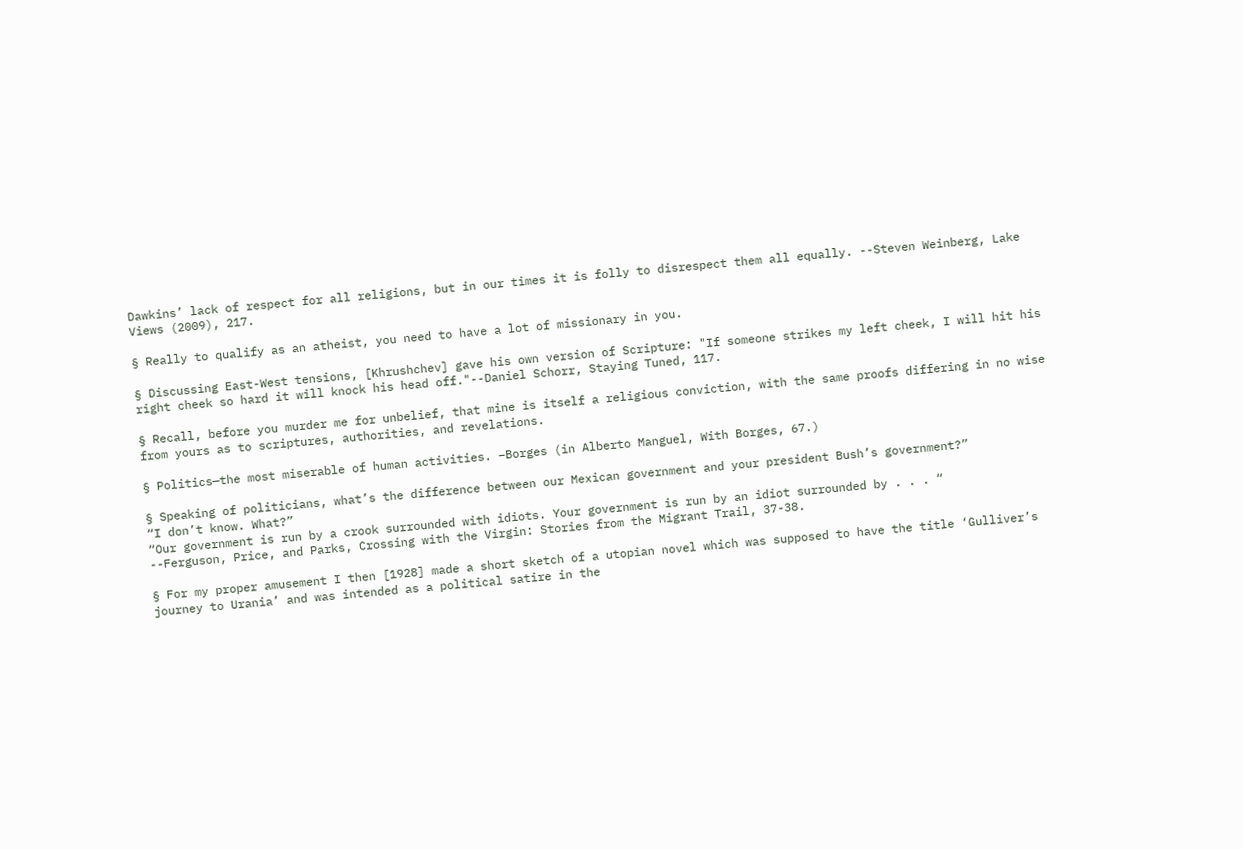Dawkins’ lack of respect for all religions, but in our times it is folly to disrespect them all equally. --Steven Weinberg, Lake Views (2009), 217.

§ Really to qualify as an atheist, you need to have a lot of missionary in you.

§ Discussing East-West tensions, [Khrushchev] gave his own version of Scripture: "If someone strikes my left cheek, I will hit his right cheek so hard it will knock his head off."--Daniel Schorr, Staying Tuned, 117.

§ Recall, before you murder me for unbelief, that mine is itself a religious conviction, with the same proofs differing in no wise from yours as to scriptures, authorities, and revelations.

§ Politics—the most miserable of human activities. –Borges (in Alberto Manguel, With Borges, 67.)

§ Speaking of politicians, what’s the difference between our Mexican government and your president Bush’s government?”
“I don’t know. What?”
“Our government is run by a crook surrounded with idiots. Your government is run by an idiot surrounded by . . . “
--Ferguson, Price, and Parks, Crossing with the Virgin: Stories from the Migrant Trail, 37-38.

§ For my proper amusement I then [1928] made a short sketch of a utopian novel which was supposed to have the title ‘Gulliver’s journey to Urania’ and was intended as a political satire in the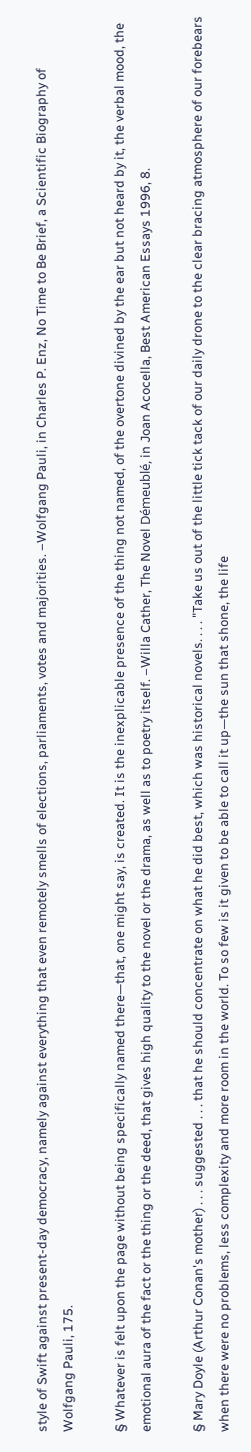style of Swift against present-day democracy, namely against everything that even remotely smells of elections, parliaments, votes and majorities. –Wolfgang Pauli, in Charles P. Enz, No Time to Be Brief, a Scientific Biography of Wolfgang Pauli, 175.

§ Whatever is felt upon the page without being specifically named there—that, one might say, is created. It is the inexplicable presence of the thing not named, of the overtone divined by the ear but not heard by it, the verbal mood, the emotional aura of the fact or the thing or the deed, that gives high quality to the novel or the drama, as well as to poetry itself. –Willa Cather, The Novel Démeublé, in Joan Acocella, Best American Essays 1996, 8.

§ Mary Doyle (Arthur Conan's mother) . . . suggested . . . that he should concentrate on what he did best, which was historical novels. . . . "Take us out of the little tick tack of our daily drone to the clear bracing atmosphere of our forebears when there were no problems, less complexity and more room in the world. To so few is it given to be able to call it up—the sun that shone, the life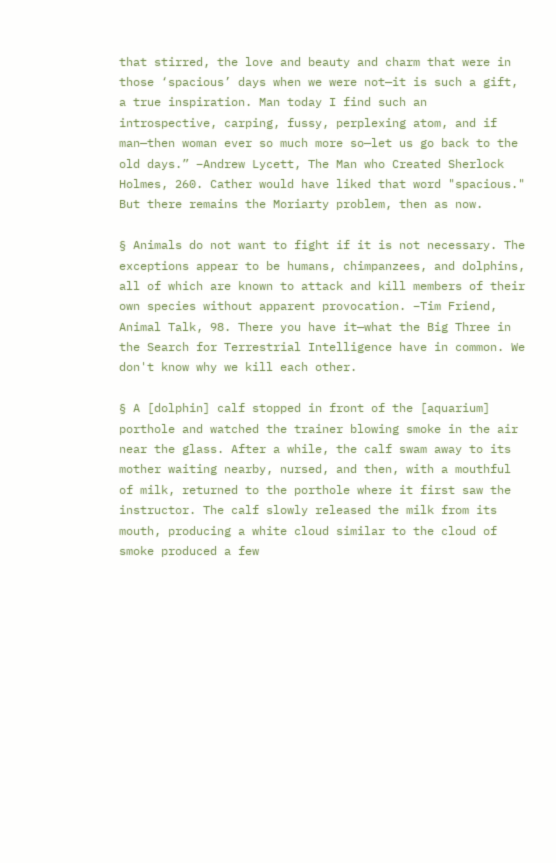that stirred, the love and beauty and charm that were in those ‘spacious’ days when we were not—it is such a gift, a true inspiration. Man today I find such an introspective, carping, fussy, perplexing atom, and if man—then woman ever so much more so—let us go back to the old days.” –Andrew Lycett, The Man who Created Sherlock Holmes, 260. Cather would have liked that word "spacious." But there remains the Moriarty problem, then as now.

§ Animals do not want to fight if it is not necessary. The exceptions appear to be humans, chimpanzees, and dolphins, all of which are known to attack and kill members of their own species without apparent provocation. –Tim Friend, Animal Talk, 98. There you have it—what the Big Three in the Search for Terrestrial Intelligence have in common. We don't know why we kill each other.

§ A [dolphin] calf stopped in front of the [aquarium] porthole and watched the trainer blowing smoke in the air near the glass. After a while, the calf swam away to its mother waiting nearby, nursed, and then, with a mouthful of milk, returned to the porthole where it first saw the instructor. The calf slowly released the milk from its mouth, producing a white cloud similar to the cloud of smoke produced a few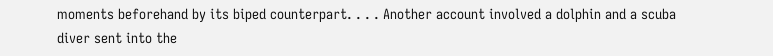moments beforehand by its biped counterpart. . . . Another account involved a dolphin and a scuba diver sent into the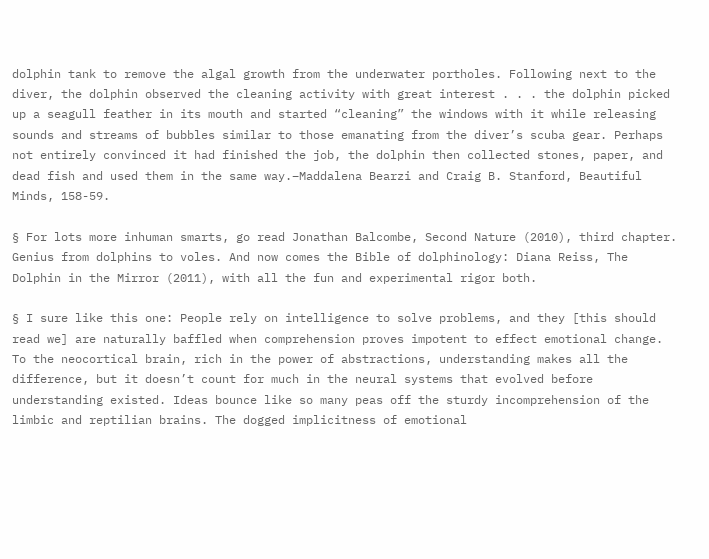dolphin tank to remove the algal growth from the underwater portholes. Following next to the diver, the dolphin observed the cleaning activity with great interest . . . the dolphin picked up a seagull feather in its mouth and started “cleaning” the windows with it while releasing sounds and streams of bubbles similar to those emanating from the diver’s scuba gear. Perhaps not entirely convinced it had finished the job, the dolphin then collected stones, paper, and dead fish and used them in the same way.–Maddalena Bearzi and Craig B. Stanford, Beautiful Minds, 158-59.

§ For lots more inhuman smarts, go read Jonathan Balcombe, Second Nature (2010), third chapter. Genius from dolphins to voles. And now comes the Bible of dolphinology: Diana Reiss, The Dolphin in the Mirror (2011), with all the fun and experimental rigor both.

§ I sure like this one: People rely on intelligence to solve problems, and they [this should read we] are naturally baffled when comprehension proves impotent to effect emotional change. To the neocortical brain, rich in the power of abstractions, understanding makes all the difference, but it doesn’t count for much in the neural systems that evolved before understanding existed. Ideas bounce like so many peas off the sturdy incomprehension of the limbic and reptilian brains. The dogged implicitness of emotional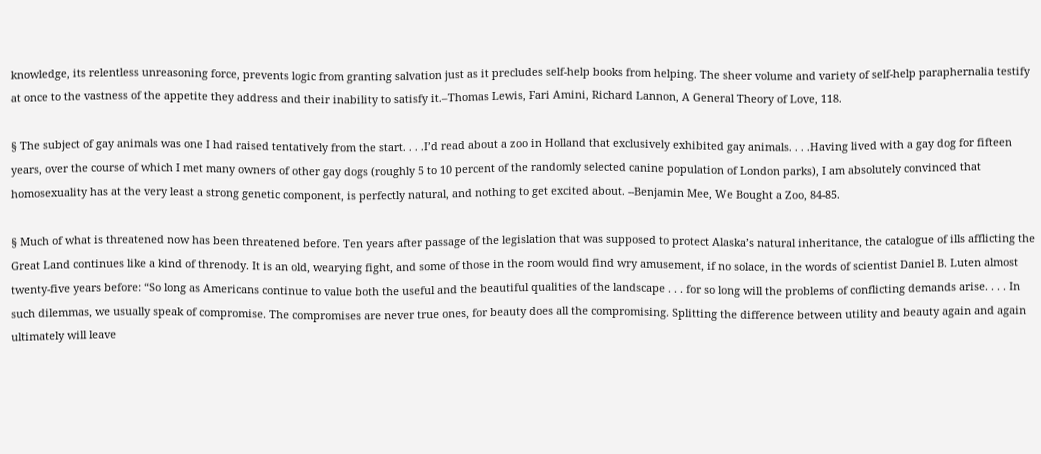knowledge, its relentless unreasoning force, prevents logic from granting salvation just as it precludes self-help books from helping. The sheer volume and variety of self-help paraphernalia testify at once to the vastness of the appetite they address and their inability to satisfy it.–Thomas Lewis, Fari Amini, Richard Lannon, A General Theory of Love, 118.

§ The subject of gay animals was one I had raised tentatively from the start. . . .I’d read about a zoo in Holland that exclusively exhibited gay animals. . . .Having lived with a gay dog for fifteen years, over the course of which I met many owners of other gay dogs (roughly 5 to 10 percent of the randomly selected canine population of London parks), I am absolutely convinced that homosexuality has at the very least a strong genetic component, is perfectly natural, and nothing to get excited about. --Benjamin Mee, We Bought a Zoo, 84-85.

§ Much of what is threatened now has been threatened before. Ten years after passage of the legislation that was supposed to protect Alaska’s natural inheritance, the catalogue of ills afflicting the Great Land continues like a kind of threnody. It is an old, wearying fight, and some of those in the room would find wry amusement, if no solace, in the words of scientist Daniel B. Luten almost twenty-five years before: “So long as Americans continue to value both the useful and the beautiful qualities of the landscape . . . for so long will the problems of conflicting demands arise. . . . In such dilemmas, we usually speak of compromise. The compromises are never true ones, for beauty does all the compromising. Splitting the difference between utility and beauty again and again ultimately will leave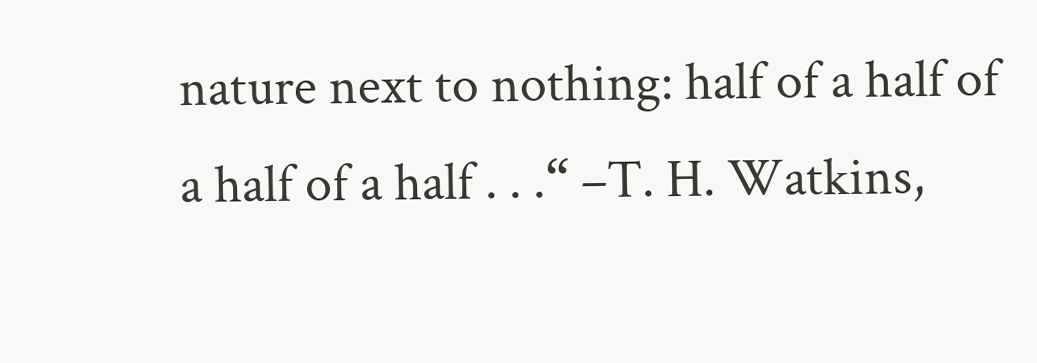nature next to nothing: half of a half of a half of a half . . .“ –T. H. Watkins,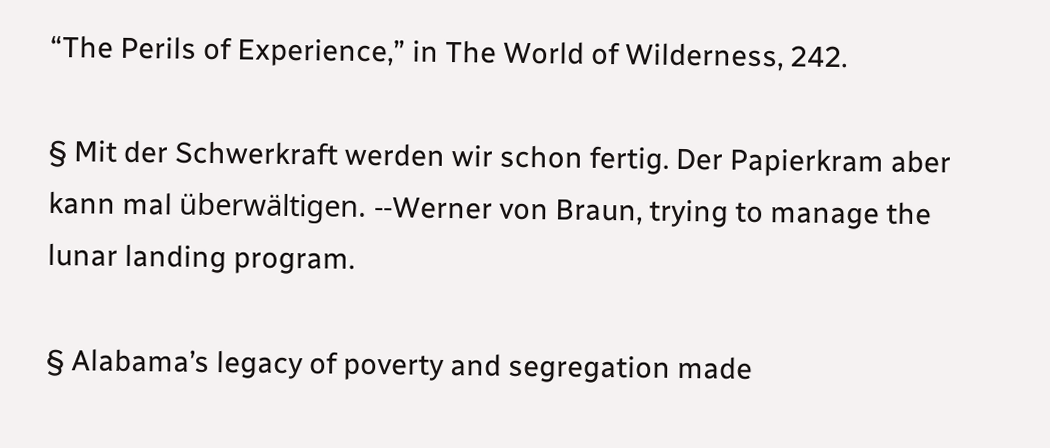“The Perils of Experience,” in The World of Wilderness, 242.

§ Mit der Schwerkraft werden wir schon fertig. Der Papierkram aber kann mal überwältigen. --Werner von Braun, trying to manage the lunar landing program.

§ Alabama’s legacy of poverty and segregation made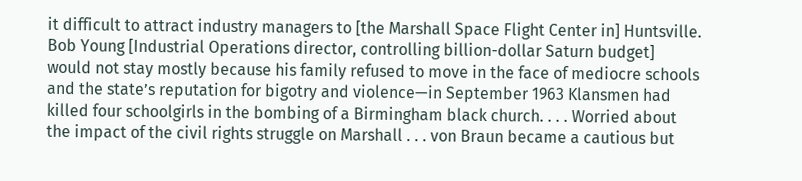it difficult to attract industry managers to [the Marshall Space Flight Center in] Huntsville. Bob Young [Industrial Operations director, controlling billion-dollar Saturn budget] would not stay mostly because his family refused to move in the face of mediocre schools and the state’s reputation for bigotry and violence—in September 1963 Klansmen had killed four schoolgirls in the bombing of a Birmingham black church. . . . Worried about the impact of the civil rights struggle on Marshall . . . von Braun became a cautious but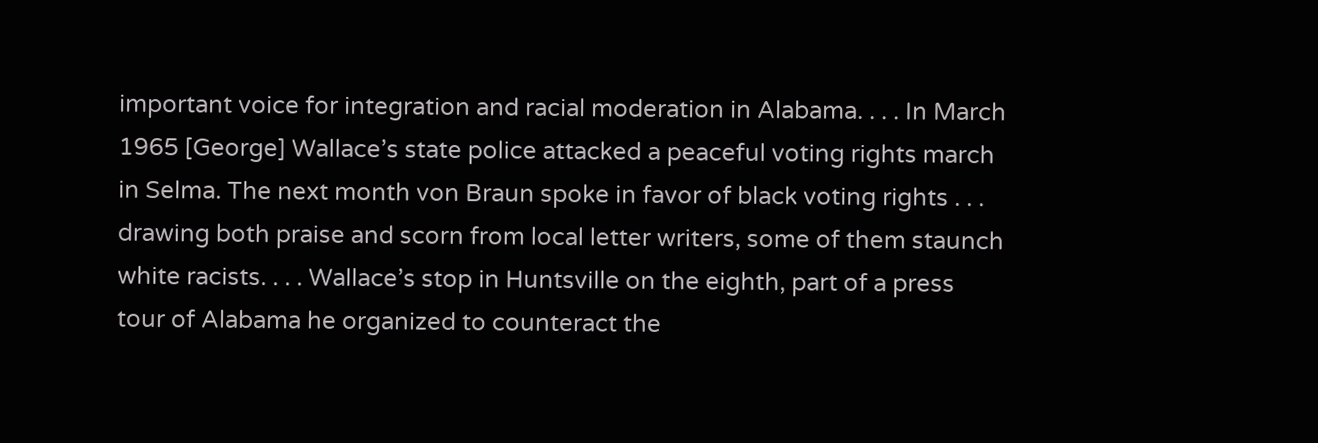important voice for integration and racial moderation in Alabama. . . . In March 1965 [George] Wallace’s state police attacked a peaceful voting rights march in Selma. The next month von Braun spoke in favor of black voting rights . . . drawing both praise and scorn from local letter writers, some of them staunch white racists. . . . Wallace’s stop in Huntsville on the eighth, part of a press tour of Alabama he organized to counteract the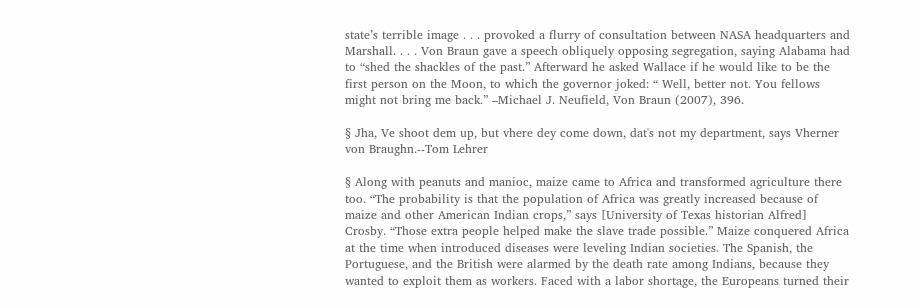state’s terrible image . . . provoked a flurry of consultation between NASA headquarters and Marshall. . . . Von Braun gave a speech obliquely opposing segregation, saying Alabama had to “shed the shackles of the past.” Afterward he asked Wallace if he would like to be the first person on the Moon, to which the governor joked: “ Well, better not. You fellows might not bring me back.” –Michael J. Neufield, Von Braun (2007), 396.

§ Jha, Ve shoot dem up, but vhere dey come down, dat's not my department, says Vherner von Braughn.--Tom Lehrer

§ Along with peanuts and manioc, maize came to Africa and transformed agriculture there too. “The probability is that the population of Africa was greatly increased because of maize and other American Indian crops,” says [University of Texas historian Alfred] Crosby. “Those extra people helped make the slave trade possible.” Maize conquered Africa at the time when introduced diseases were leveling Indian societies. The Spanish, the Portuguese, and the British were alarmed by the death rate among Indians, because they wanted to exploit them as workers. Faced with a labor shortage, the Europeans turned their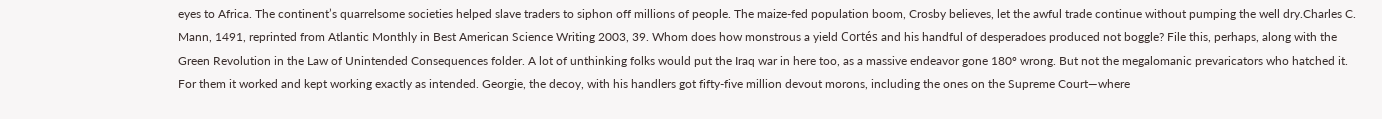eyes to Africa. The continent’s quarrelsome societies helped slave traders to siphon off millions of people. The maize-fed population boom, Crosby believes, let the awful trade continue without pumping the well dry.Charles C. Mann, 1491, reprinted from Atlantic Monthly in Best American Science Writing 2003, 39. Whom does how monstrous a yield Cortés and his handful of desperadoes produced not boggle? File this, perhaps, along with the Green Revolution in the Law of Unintended Consequences folder. A lot of unthinking folks would put the Iraq war in here too, as a massive endeavor gone 180º wrong. But not the megalomanic prevaricators who hatched it. For them it worked and kept working exactly as intended. Georgie, the decoy, with his handlers got fifty-five million devout morons, including the ones on the Supreme Court—where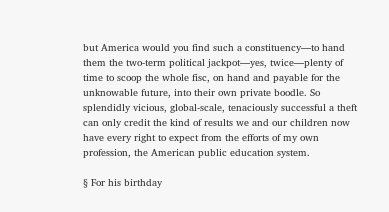but America would you find such a constituency—to hand them the two-term political jackpot—yes, twice—plenty of time to scoop the whole fisc, on hand and payable for the unknowable future, into their own private boodle. So splendidly vicious, global-scale, tenaciously successful a theft can only credit the kind of results we and our children now have every right to expect from the efforts of my own profession, the American public education system.

§ For his birthday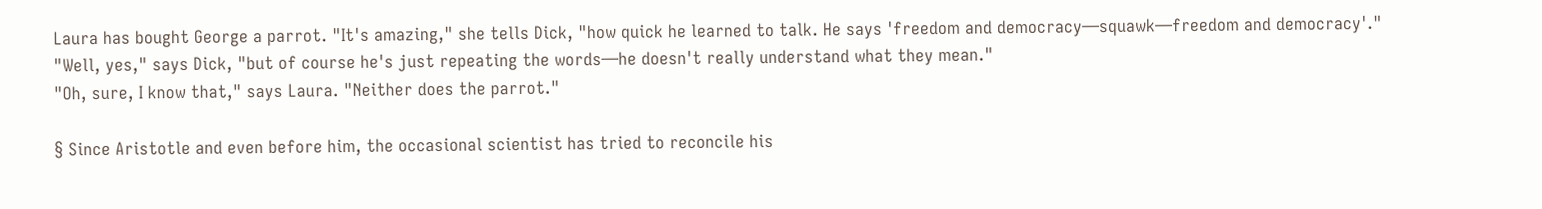Laura has bought George a parrot. "It's amazing," she tells Dick, "how quick he learned to talk. He says 'freedom and democracy—squawk—freedom and democracy'."
"Well, yes," says Dick, "but of course he's just repeating the words—he doesn't really understand what they mean."
"Oh, sure, I know that," says Laura. "Neither does the parrot."

§ Since Aristotle and even before him, the occasional scientist has tried to reconcile his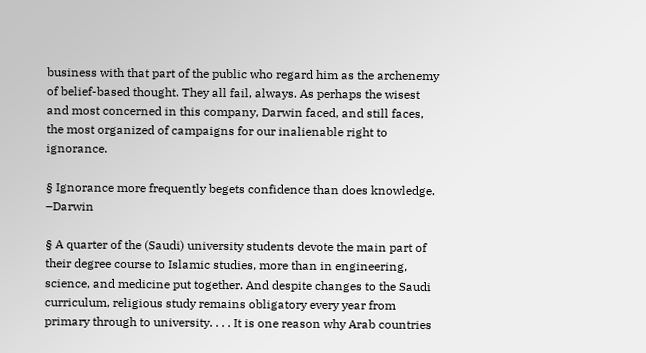business with that part of the public who regard him as the archenemy of belief-based thought. They all fail, always. As perhaps the wisest and most concerned in this company, Darwin faced, and still faces, the most organized of campaigns for our inalienable right to ignorance.

§ Ignorance more frequently begets confidence than does knowledge. –Darwin

§ A quarter of the (Saudi) university students devote the main part of their degree course to Islamic studies, more than in engineering, science, and medicine put together. And despite changes to the Saudi curriculum, religious study remains obligatory every year from primary through to university. . . . It is one reason why Arab countries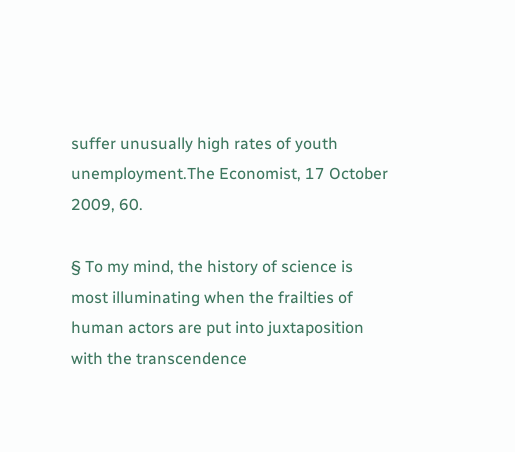suffer unusually high rates of youth unemployment.The Economist, 17 October 2009, 60.

§ To my mind, the history of science is most illuminating when the frailties of human actors are put into juxtaposition with the transcendence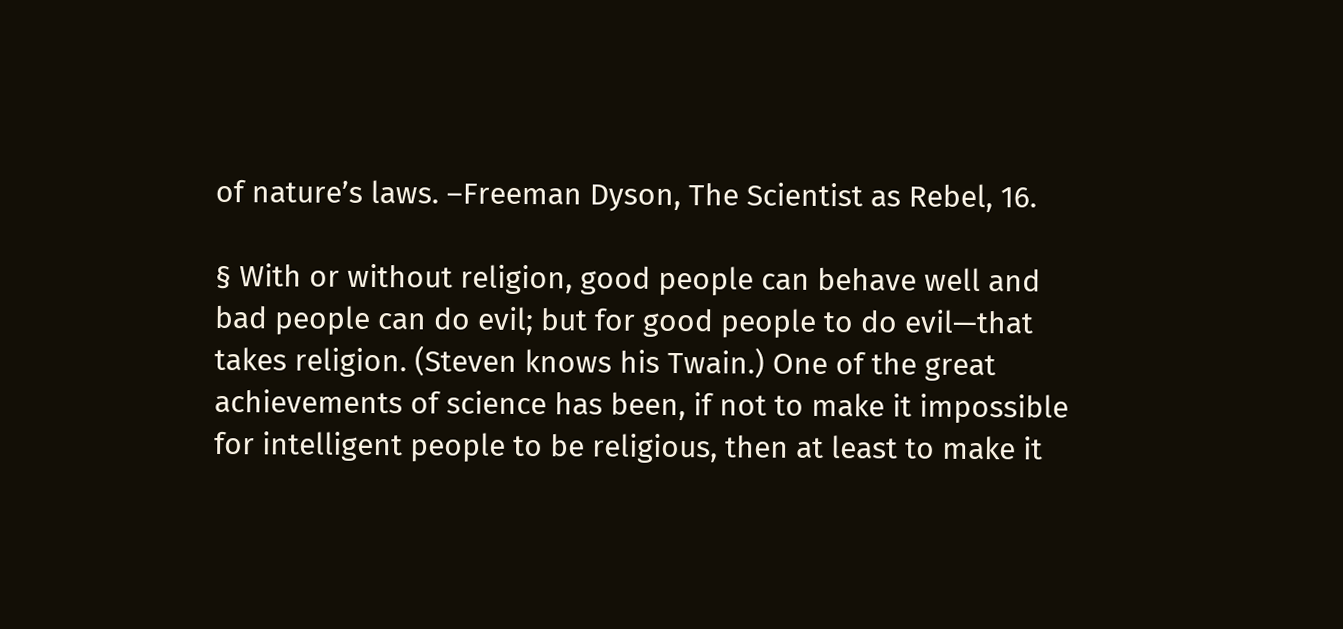of nature’s laws. –Freeman Dyson, The Scientist as Rebel, 16.

§ With or without religion, good people can behave well and bad people can do evil; but for good people to do evil—that takes religion. (Steven knows his Twain.) One of the great achievements of science has been, if not to make it impossible for intelligent people to be religious, then at least to make it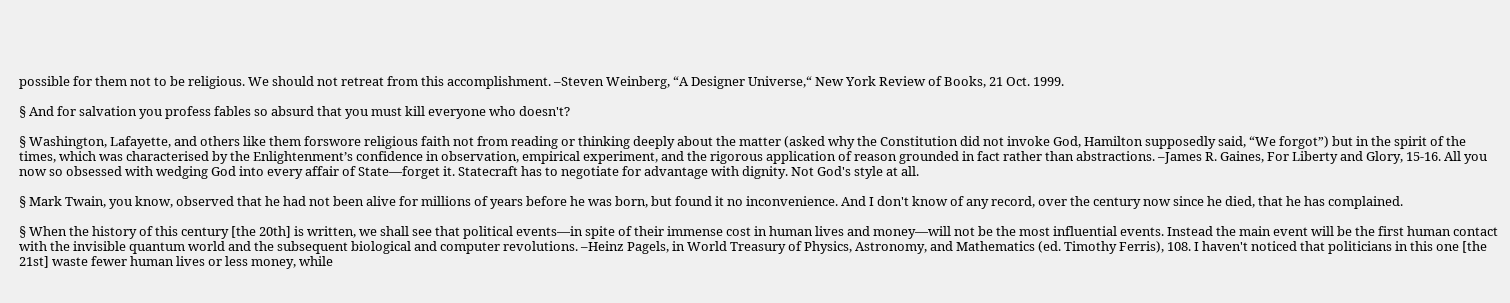possible for them not to be religious. We should not retreat from this accomplishment. –Steven Weinberg, “A Designer Universe,“ New York Review of Books, 21 Oct. 1999.

§ And for salvation you profess fables so absurd that you must kill everyone who doesn't?

§ Washington, Lafayette, and others like them forswore religious faith not from reading or thinking deeply about the matter (asked why the Constitution did not invoke God, Hamilton supposedly said, “We forgot”) but in the spirit of the times, which was characterised by the Enlightenment’s confidence in observation, empirical experiment, and the rigorous application of reason grounded in fact rather than abstractions. –James R. Gaines, For Liberty and Glory, 15-16. All you now so obsessed with wedging God into every affair of State—forget it. Statecraft has to negotiate for advantage with dignity. Not God's style at all.

§ Mark Twain, you know, observed that he had not been alive for millions of years before he was born, but found it no inconvenience. And I don't know of any record, over the century now since he died, that he has complained.

§ When the history of this century [the 20th] is written, we shall see that political events—in spite of their immense cost in human lives and money—will not be the most influential events. Instead the main event will be the first human contact with the invisible quantum world and the subsequent biological and computer revolutions. –Heinz Pagels, in World Treasury of Physics, Astronomy, and Mathematics (ed. Timothy Ferris), 108. I haven't noticed that politicians in this one [the 21st] waste fewer human lives or less money, while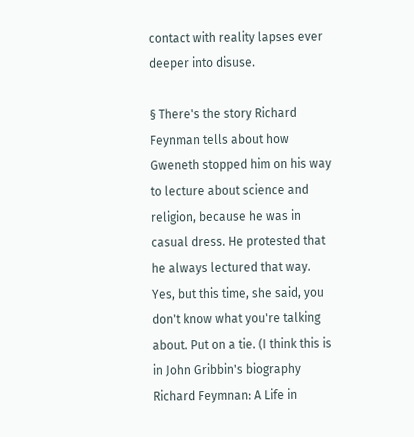contact with reality lapses ever deeper into disuse.

§ There's the story Richard Feynman tells about how Gweneth stopped him on his way to lecture about science and religion, because he was in casual dress. He protested that he always lectured that way. Yes, but this time, she said, you don't know what you're talking about. Put on a tie. (I think this is in John Gribbin's biography Richard Feymnan: A Life in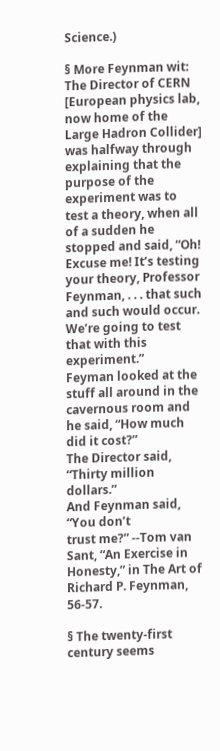Science.)

§ More Feynman wit: The Director of CERN [European physics lab, now home of the Large Hadron Collider] was halfway through explaining that the purpose of the experiment was to test a theory, when all of a sudden he stopped and said, “Oh! Excuse me! It’s testing your theory, Professor Feynman, . . . that such and such would occur. We’re going to test that with this experiment.”
Feyman looked at the stuff all around in the cavernous room and he said, “How much did it cost?”
The Director said, “Thirty million dollars.”
And Feynman said, “You don’t
trust me?” --Tom van Sant, “An Exercise in Honesty,” in The Art of Richard P. Feynman, 56-57.

§ The twenty-first century seems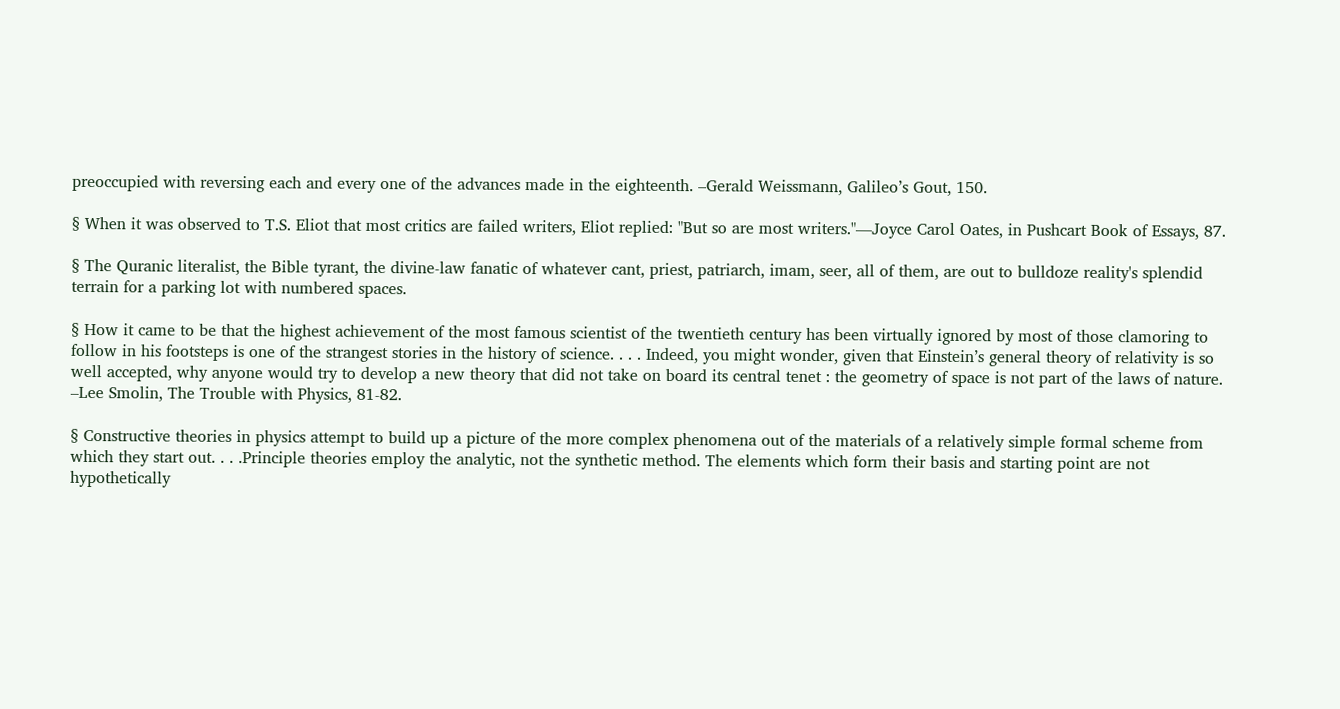preoccupied with reversing each and every one of the advances made in the eighteenth. –Gerald Weissmann, Galileo’s Gout, 150.

§ When it was observed to T.S. Eliot that most critics are failed writers, Eliot replied: "But so are most writers."—Joyce Carol Oates, in Pushcart Book of Essays, 87.

§ The Quranic literalist, the Bible tyrant, the divine-law fanatic of whatever cant, priest, patriarch, imam, seer, all of them, are out to bulldoze reality's splendid terrain for a parking lot with numbered spaces.

§ How it came to be that the highest achievement of the most famous scientist of the twentieth century has been virtually ignored by most of those clamoring to follow in his footsteps is one of the strangest stories in the history of science. . . . Indeed, you might wonder, given that Einstein’s general theory of relativity is so well accepted, why anyone would try to develop a new theory that did not take on board its central tenet : the geometry of space is not part of the laws of nature. –Lee Smolin, The Trouble with Physics, 81-82.

§ Constructive theories in physics attempt to build up a picture of the more complex phenomena out of the materials of a relatively simple formal scheme from which they start out. . . .Principle theories employ the analytic, not the synthetic method. The elements which form their basis and starting point are not hypothetically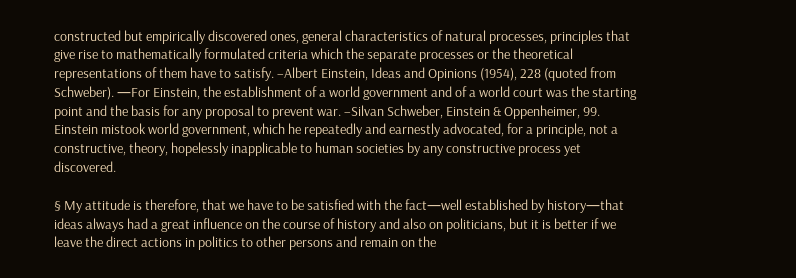constructed but empirically discovered ones, general characteristics of natural processes, principles that give rise to mathematically formulated criteria which the separate processes or the theoretical representations of them have to satisfy. –Albert Einstein, Ideas and Opinions (1954), 228 (quoted from Schweber). —For Einstein, the establishment of a world government and of a world court was the starting point and the basis for any proposal to prevent war. –Silvan Schweber, Einstein & Oppenheimer, 99. Einstein mistook world government, which he repeatedly and earnestly advocated, for a principle, not a constructive, theory, hopelessly inapplicable to human societies by any constructive process yet discovered.

§ My attitude is therefore, that we have to be satisfied with the fact—well established by history—that ideas always had a great influence on the course of history and also on politicians, but it is better if we leave the direct actions in politics to other persons and remain on the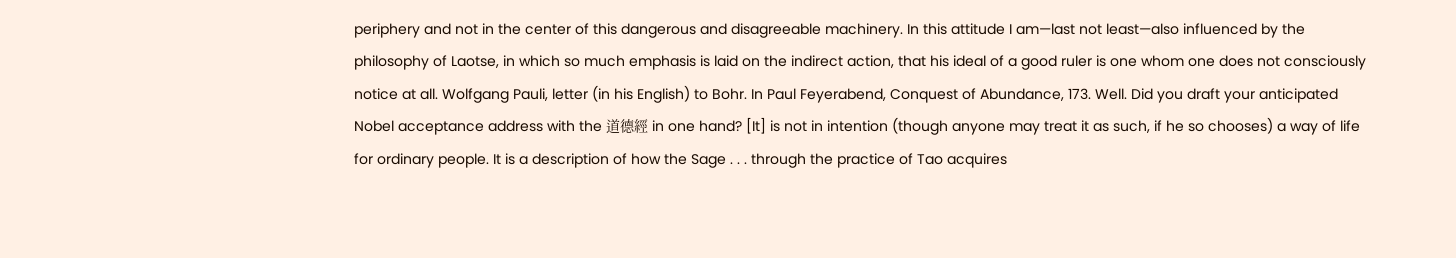periphery and not in the center of this dangerous and disagreeable machinery. In this attitude I am—last not least—also influenced by the philosophy of Laotse, in which so much emphasis is laid on the indirect action, that his ideal of a good ruler is one whom one does not consciously notice at all. Wolfgang Pauli, letter (in his English) to Bohr. In Paul Feyerabend, Conquest of Abundance, 173. Well. Did you draft your anticipated Nobel acceptance address with the 道德經 in one hand? [It] is not in intention (though anyone may treat it as such, if he so chooses) a way of life for ordinary people. It is a description of how the Sage . . . through the practice of Tao acquires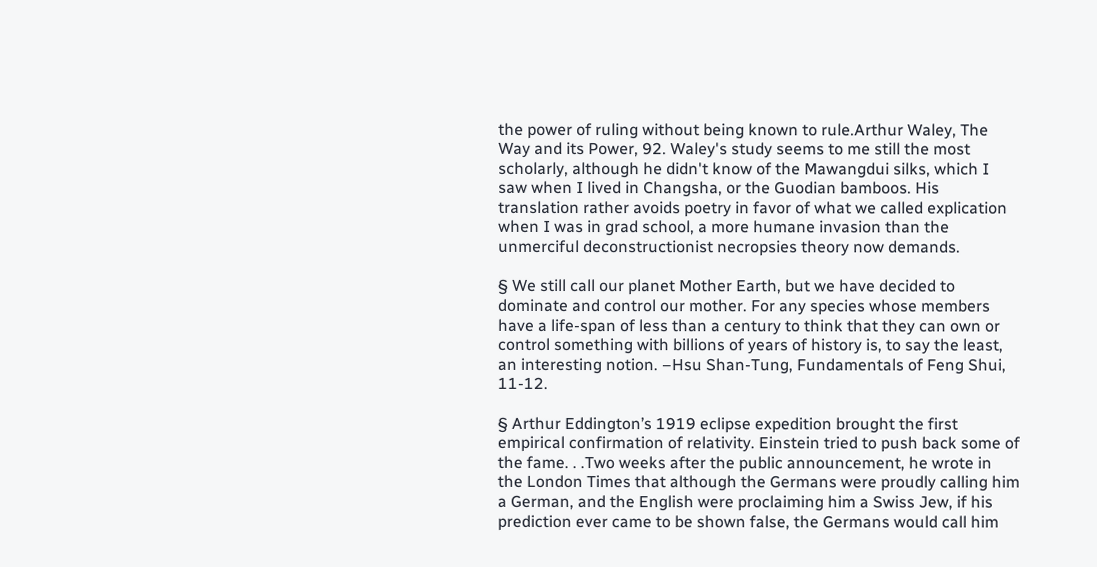the power of ruling without being known to rule.Arthur Waley, The Way and its Power, 92. Waley's study seems to me still the most scholarly, although he didn't know of the Mawangdui silks, which I saw when I lived in Changsha, or the Guodian bamboos. His translation rather avoids poetry in favor of what we called explication when I was in grad school, a more humane invasion than the unmerciful deconstructionist necropsies theory now demands.

§ We still call our planet Mother Earth, but we have decided to dominate and control our mother. For any species whose members have a life-span of less than a century to think that they can own or control something with billions of years of history is, to say the least, an interesting notion. –Hsu Shan-Tung, Fundamentals of Feng Shui, 11-12.

§ Arthur Eddington’s 1919 eclipse expedition brought the first empirical confirmation of relativity. Einstein tried to push back some of the fame. . .Two weeks after the public announcement, he wrote in the London Times that although the Germans were proudly calling him a German, and the English were proclaiming him a Swiss Jew, if his prediction ever came to be shown false, the Germans would call him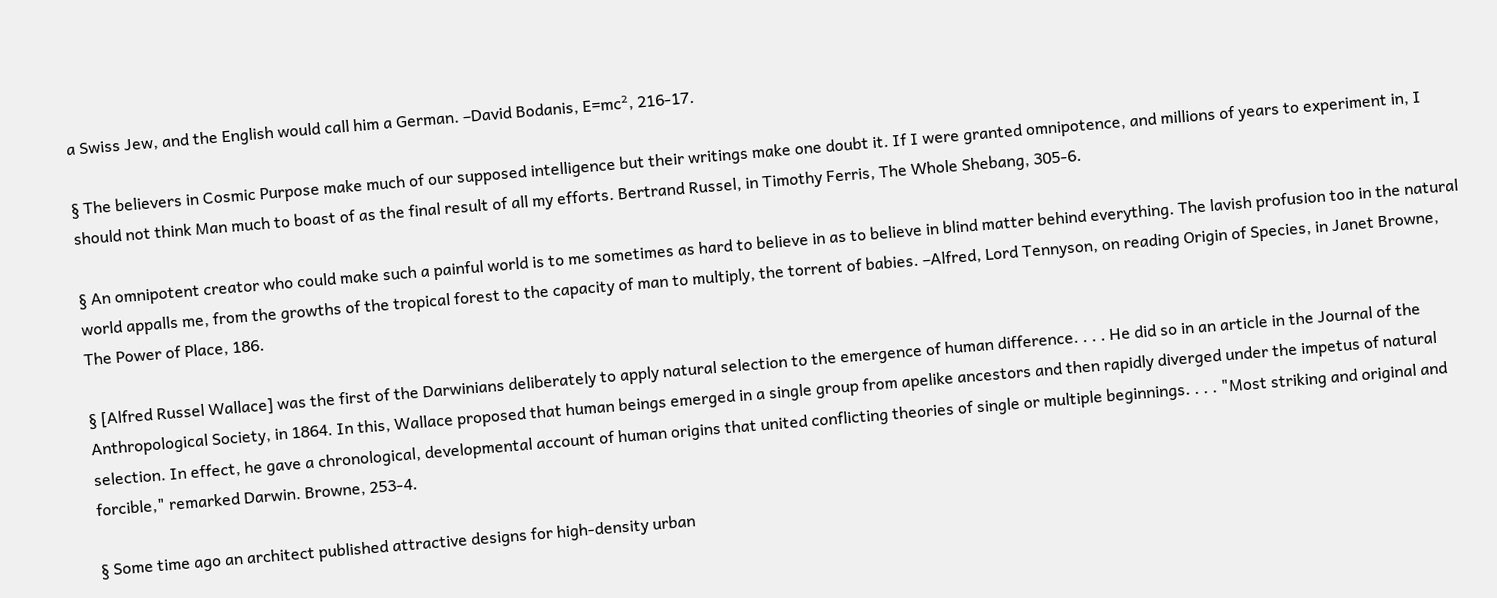a Swiss Jew, and the English would call him a German. –David Bodanis, E=mc², 216-17.

§ The believers in Cosmic Purpose make much of our supposed intelligence but their writings make one doubt it. If I were granted omnipotence, and millions of years to experiment in, I should not think Man much to boast of as the final result of all my efforts. Bertrand Russel, in Timothy Ferris, The Whole Shebang, 305-6.

§ An omnipotent creator who could make such a painful world is to me sometimes as hard to believe in as to believe in blind matter behind everything. The lavish profusion too in the natural world appalls me, from the growths of the tropical forest to the capacity of man to multiply, the torrent of babies. –Alfred, Lord Tennyson, on reading Origin of Species, in Janet Browne, The Power of Place, 186.

§ [Alfred Russel Wallace] was the first of the Darwinians deliberately to apply natural selection to the emergence of human difference. . . . He did so in an article in the Journal of the Anthropological Society, in 1864. In this, Wallace proposed that human beings emerged in a single group from apelike ancestors and then rapidly diverged under the impetus of natural selection. In effect, he gave a chronological, developmental account of human origins that united conflicting theories of single or multiple beginnings. . . . "Most striking and original and forcible," remarked Darwin. Browne, 253-4.

§ Some time ago an architect published attractive designs for high-density urban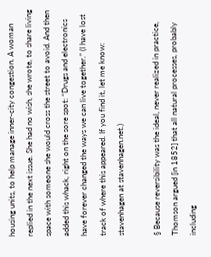housing units, to help manage inner-city congestion. A woman replied in the next issue. She had no wish, she wrote, to share living space with someone she would cross the street to avoid. And then added this whack, right on the sore spot: “Drugs and electronics have forever changed the ways we can live together.” (I have lost track of where this appeared. If you find it, let me know: stavenhagen at stavenhagen.net.)

§ Because reversibility was the ideal, never realized in practice, Thomson argued [in 1852] that all natural processes, probably including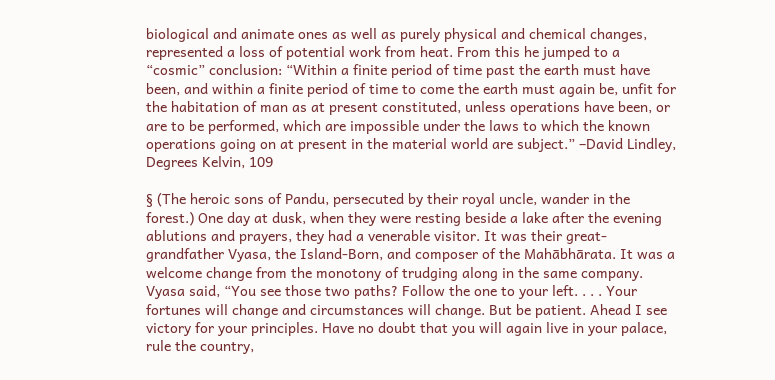biological and animate ones as well as purely physical and chemical changes, represented a loss of potential work from heat. From this he jumped to a “cosmic” conclusion: “Within a finite period of time past the earth must have been, and within a finite period of time to come the earth must again be, unfit for the habitation of man as at present constituted, unless operations have been, or are to be performed, which are impossible under the laws to which the known operations going on at present in the material world are subject.” –David Lindley, Degrees Kelvin, 109

§ (The heroic sons of Pandu, persecuted by their royal uncle, wander in the forest.) One day at dusk, when they were resting beside a lake after the evening ablutions and prayers, they had a venerable visitor. It was their great-grandfather Vyasa, the Island-Born, and composer of the Mahābhārata. It was a welcome change from the monotony of trudging along in the same company. Vyasa said, “You see those two paths? Follow the one to your left. . . . Your fortunes will change and circumstances will change. But be patient. Ahead I see victory for your principles. Have no doubt that you will again live in your palace, rule the country,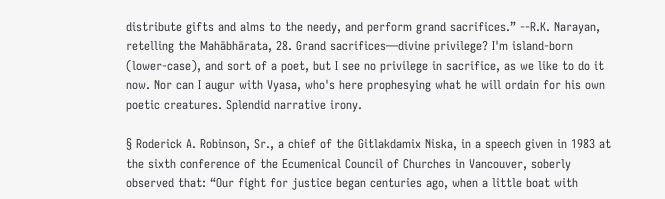distribute gifts and alms to the needy, and perform grand sacrifices.” --R.K. Narayan, retelling the Mahābhārata, 28. Grand sacrifices—divine privilege? I'm island-born (lower-case), and sort of a poet, but I see no privilege in sacrifice, as we like to do it now. Nor can I augur with Vyasa, who's here prophesying what he will ordain for his own poetic creatures. Splendid narrative irony.

§ Roderick A. Robinson, Sr., a chief of the Gitlakdamix Niska, in a speech given in 1983 at the sixth conference of the Ecumenical Council of Churches in Vancouver, soberly observed that: “Our fight for justice began centuries ago, when a little boat with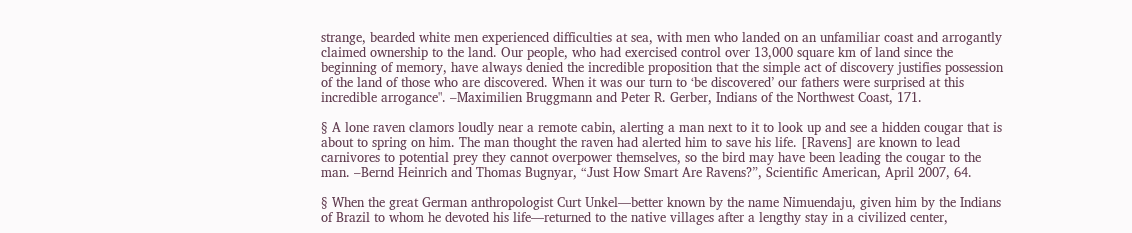strange, bearded white men experienced difficulties at sea, with men who landed on an unfamiliar coast and arrogantly claimed ownership to the land. Our people, who had exercised control over 13,000 square km of land since the beginning of memory, have always denied the incredible proposition that the simple act of discovery justifies possession of the land of those who are discovered. When it was our turn to ‘be discovered’ our fathers were surprised at this incredible arrogance". –Maximilien Bruggmann and Peter R. Gerber, Indians of the Northwest Coast, 171.

§ A lone raven clamors loudly near a remote cabin, alerting a man next to it to look up and see a hidden cougar that is about to spring on him. The man thought the raven had alerted him to save his life. [Ravens] are known to lead carnivores to potential prey they cannot overpower themselves, so the bird may have been leading the cougar to the man. –Bernd Heinrich and Thomas Bugnyar, “Just How Smart Are Ravens?”, Scientific American, April 2007, 64.

§ When the great German anthropologist Curt Unkel—better known by the name Nimuendaju, given him by the Indians of Brazil to whom he devoted his life—returned to the native villages after a lengthy stay in a civilized center,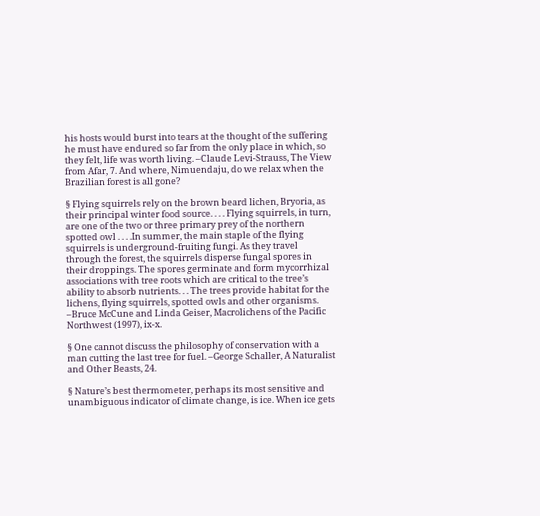his hosts would burst into tears at the thought of the suffering he must have endured so far from the only place in which, so they felt, life was worth living. –Claude Levi-Strauss, The View from Afar, 7. And where, Nimuendaju, do we relax when the Brazilian forest is all gone?

§ Flying squirrels rely on the brown beard lichen, Bryoria, as their principal winter food source. . . . Flying squirrels, in turn, are one of the two or three primary prey of the northern spotted owl . . . .In summer, the main staple of the flying squirrels is underground-fruiting fungi. As they travel through the forest, the squirrels disperse fungal spores in their droppings. The spores germinate and form mycorrhizal associations with tree roots which are critical to the tree’s ability to absorb nutrients. . . The trees provide habitat for the lichens, flying squirrels, spotted owls and other organisms. –Bruce McCune and Linda Geiser, Macrolichens of the Pacific Northwest (1997), ix-x.

§ One cannot discuss the philosophy of conservation with a man cutting the last tree for fuel. –George Schaller, A Naturalist and Other Beasts, 24.

§ Nature’s best thermometer, perhaps its most sensitive and unambiguous indicator of climate change, is ice. When ice gets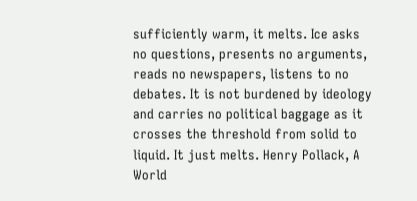sufficiently warm, it melts. Ice asks no questions, presents no arguments, reads no newspapers, listens to no debates. It is not burdened by ideology and carries no political baggage as it crosses the threshold from solid to liquid. It just melts. Henry Pollack, A World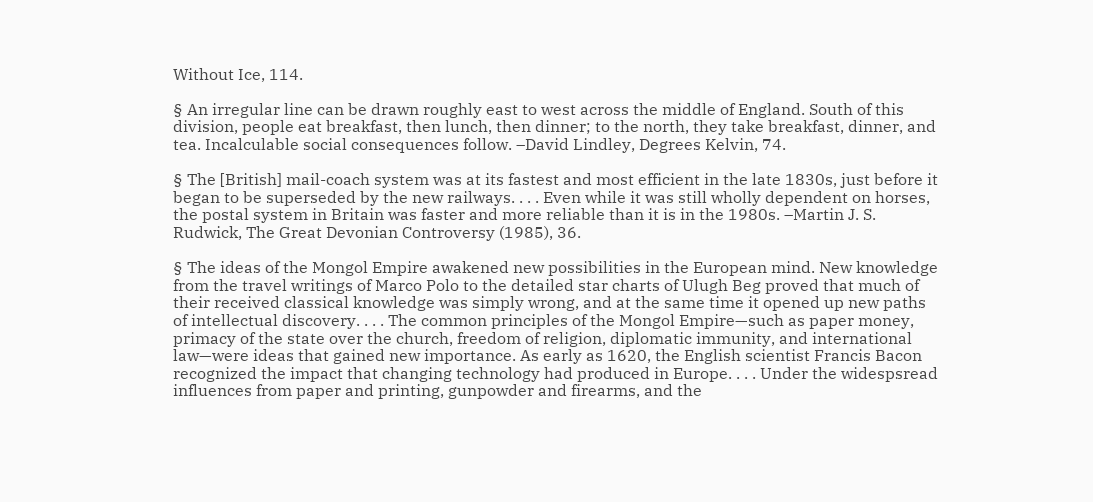Without Ice, 114.

§ An irregular line can be drawn roughly east to west across the middle of England. South of this division, people eat breakfast, then lunch, then dinner; to the north, they take breakfast, dinner, and tea. Incalculable social consequences follow. –David Lindley, Degrees Kelvin, 74.

§ The [British] mail-coach system was at its fastest and most efficient in the late 1830s, just before it began to be superseded by the new railways. . . . Even while it was still wholly dependent on horses, the postal system in Britain was faster and more reliable than it is in the 1980s. –Martin J. S. Rudwick, The Great Devonian Controversy (1985), 36.

§ The ideas of the Mongol Empire awakened new possibilities in the European mind. New knowledge from the travel writings of Marco Polo to the detailed star charts of Ulugh Beg proved that much of their received classical knowledge was simply wrong, and at the same time it opened up new paths of intellectual discovery. . . . The common principles of the Mongol Empire—such as paper money, primacy of the state over the church, freedom of religion, diplomatic immunity, and international law—were ideas that gained new importance. As early as 1620, the English scientist Francis Bacon recognized the impact that changing technology had produced in Europe. . . . Under the widespsread influences from paper and printing, gunpowder and firearms, and the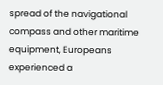spread of the navigational compass and other maritime equipment, Europeans experienced a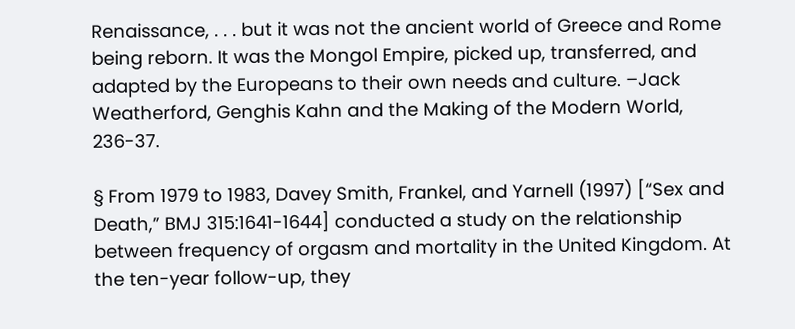Renaissance, . . . but it was not the ancient world of Greece and Rome being reborn. It was the Mongol Empire, picked up, transferred, and adapted by the Europeans to their own needs and culture. –Jack Weatherford, Genghis Kahn and the Making of the Modern World, 236-37.

§ From 1979 to 1983, Davey Smith, Frankel, and Yarnell (1997) [“Sex and Death,” BMJ 315:1641-1644] conducted a study on the relationship between frequency of orgasm and mortality in the United Kingdom. At the ten-year follow-up, they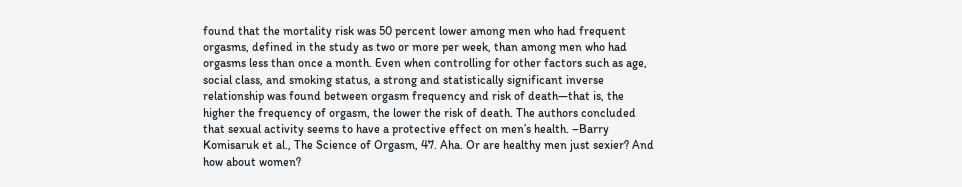found that the mortality risk was 50 percent lower among men who had frequent orgasms, defined in the study as two or more per week, than among men who had orgasms less than once a month. Even when controlling for other factors such as age, social class, and smoking status, a strong and statistically significant inverse relationship was found between orgasm frequency and risk of death—that is, the higher the frequency of orgasm, the lower the risk of death. The authors concluded that sexual activity seems to have a protective effect on men’s health. –Barry Komisaruk et al., The Science of Orgasm, 47. Aha. Or are healthy men just sexier? And how about women?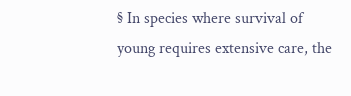§ In species where survival of young requires extensive care, the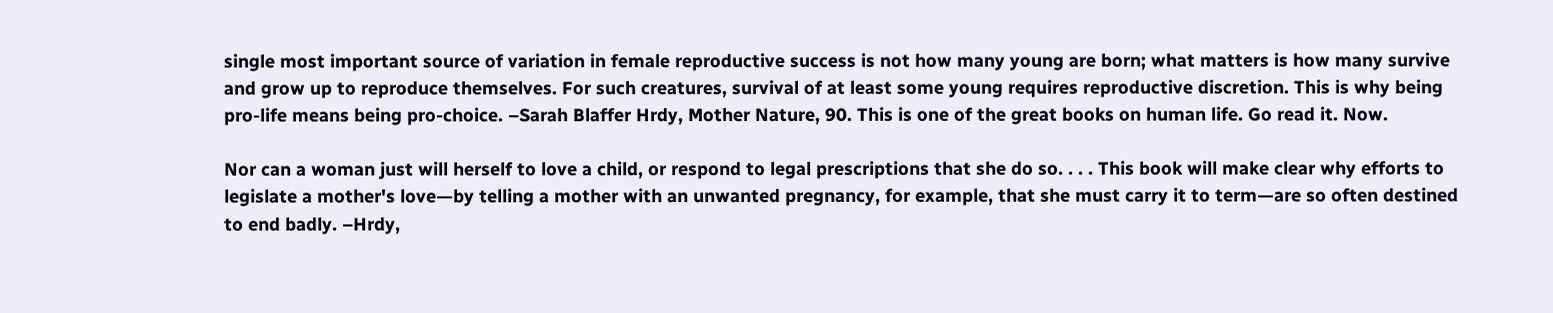single most important source of variation in female reproductive success is not how many young are born; what matters is how many survive and grow up to reproduce themselves. For such creatures, survival of at least some young requires reproductive discretion. This is why being pro-life means being pro-choice. –Sarah Blaffer Hrdy, Mother Nature, 90. This is one of the great books on human life. Go read it. Now.

Nor can a woman just will herself to love a child, or respond to legal prescriptions that she do so. . . . This book will make clear why efforts to legislate a mother's love—by telling a mother with an unwanted pregnancy, for example, that she must carry it to term—are so often destined to end badly. –Hrdy,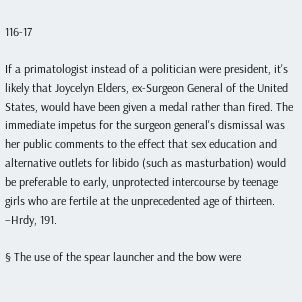116-17

If a primatologist instead of a politician were president, it's likely that Joycelyn Elders, ex-Surgeon General of the United States, would have been given a medal rather than fired. The immediate impetus for the surgeon general's dismissal was her public comments to the effect that sex education and alternative outlets for libido (such as masturbation) would be preferable to early, unprotected intercourse by teenage girls who are fertile at the unprecedented age of thirteen. –Hrdy, 191.

§ The use of the spear launcher and the bow were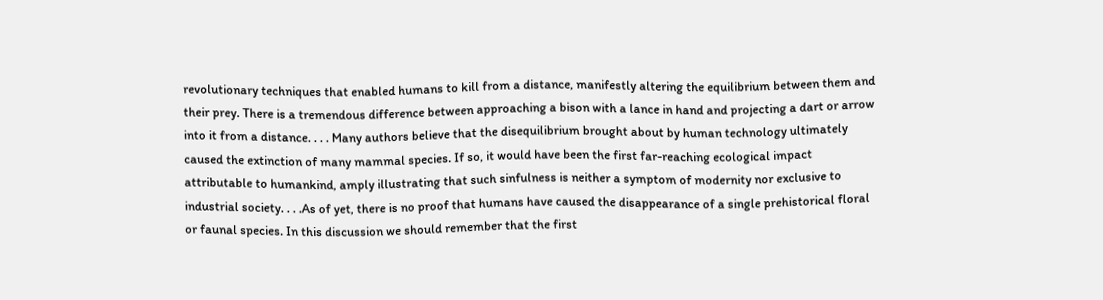revolutionary techniques that enabled humans to kill from a distance, manifestly altering the equilibrium between them and their prey. There is a tremendous difference between approaching a bison with a lance in hand and projecting a dart or arrow into it from a distance. . . . Many authors believe that the disequilibrium brought about by human technology ultimately caused the extinction of many mammal species. If so, it would have been the first far-reaching ecological impact attributable to humankind, amply illustrating that such sinfulness is neither a symptom of modernity nor exclusive to industrial society. . . .As of yet, there is no proof that humans have caused the disappearance of a single prehistorical floral or faunal species. In this discussion we should remember that the first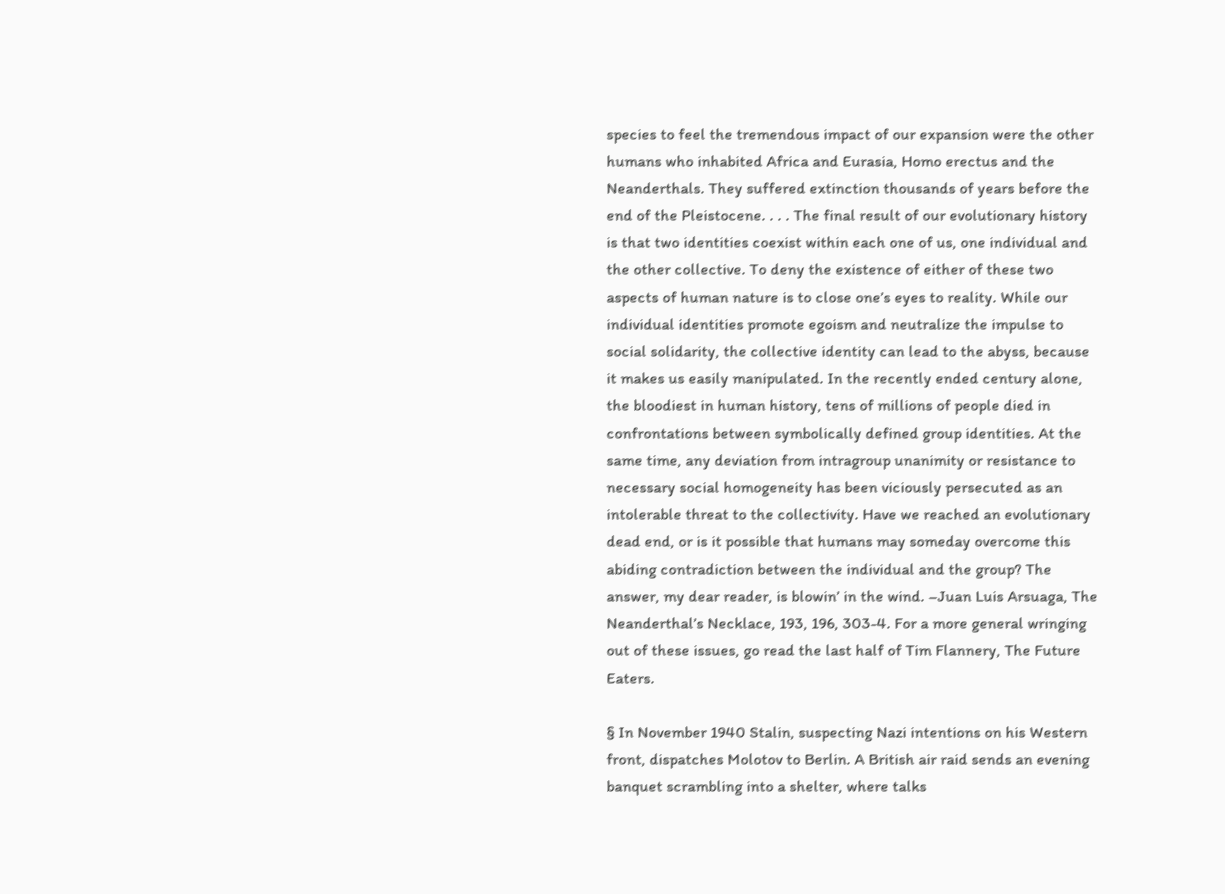species to feel the tremendous impact of our expansion were the other humans who inhabited Africa and Eurasia, Homo erectus and the Neanderthals. They suffered extinction thousands of years before the end of the Pleistocene. . . . The final result of our evolutionary history is that two identities coexist within each one of us, one individual and the other collective. To deny the existence of either of these two aspects of human nature is to close one’s eyes to reality. While our individual identities promote egoism and neutralize the impulse to social solidarity, the collective identity can lead to the abyss, because it makes us easily manipulated. In the recently ended century alone, the bloodiest in human history, tens of millions of people died in confrontations between symbolically defined group identities. At the same time, any deviation from intragroup unanimity or resistance to necessary social homogeneity has been viciously persecuted as an intolerable threat to the collectivity. Have we reached an evolutionary dead end, or is it possible that humans may someday overcome this abiding contradiction between the individual and the group? The answer, my dear reader, is blowin’ in the wind. –Juan Luis Arsuaga, The Neanderthal’s Necklace, 193, 196, 303-4. For a more general wringing out of these issues, go read the last half of Tim Flannery, The Future Eaters.

§ In November 1940 Stalin, suspecting Nazi intentions on his Western front, dispatches Molotov to Berlin. A British air raid sends an evening banquet scrambling into a shelter, where talks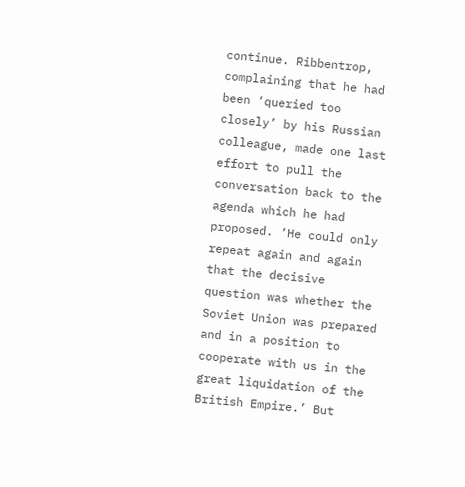continue. Ribbentrop, complaining that he had been ‘queried too closely’ by his Russian colleague, made one last effort to pull the conversation back to the agenda which he had proposed. ‘He could only repeat again and again that the decisive question was whether the Soviet Union was prepared and in a position to cooperate with us in the great liquidation of the British Empire.’ But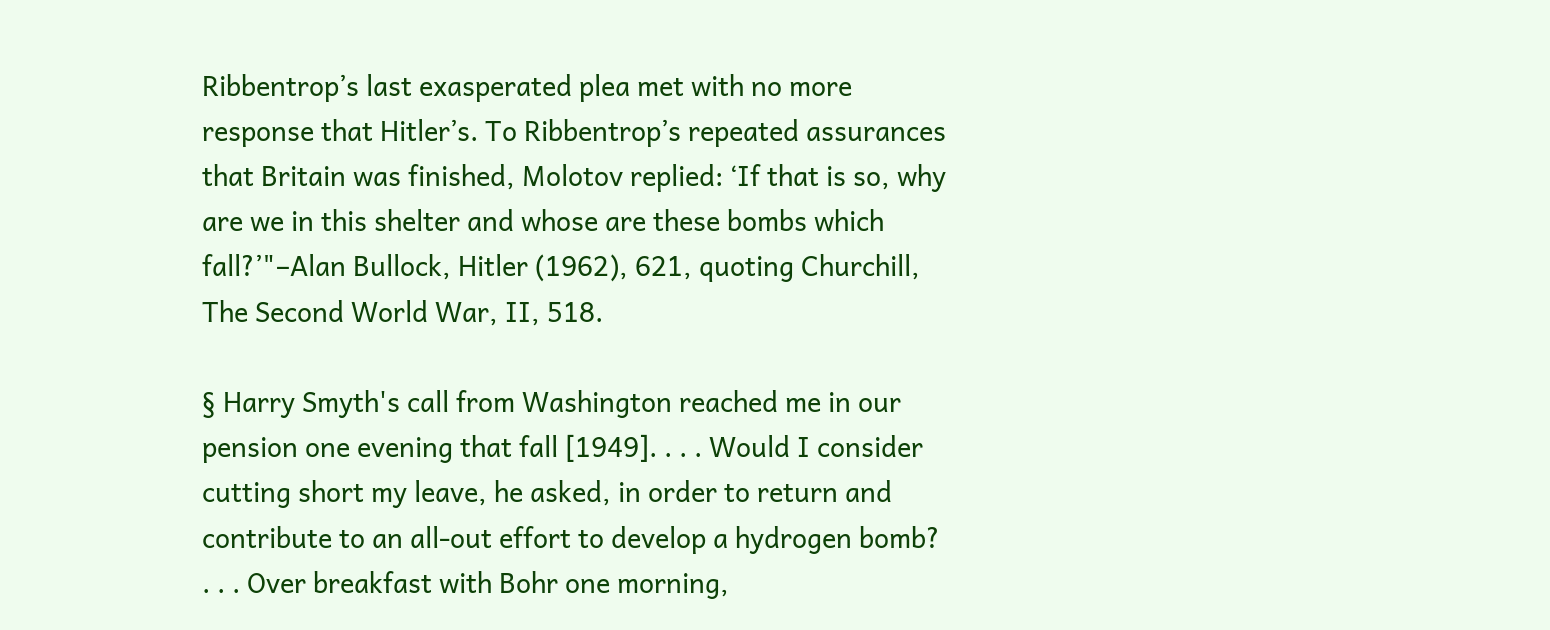Ribbentrop’s last exasperated plea met with no more response that Hitler’s. To Ribbentrop’s repeated assurances that Britain was finished, Molotov replied: ‘If that is so, why are we in this shelter and whose are these bombs which fall?’"–Alan Bullock, Hitler (1962), 621, quoting Churchill, The Second World War, II, 518.

§ Harry Smyth's call from Washington reached me in our pension one evening that fall [1949]. . . . Would I consider cutting short my leave, he asked, in order to return and contribute to an all-out effort to develop a hydrogen bomb? . . . Over breakfast with Bohr one morning,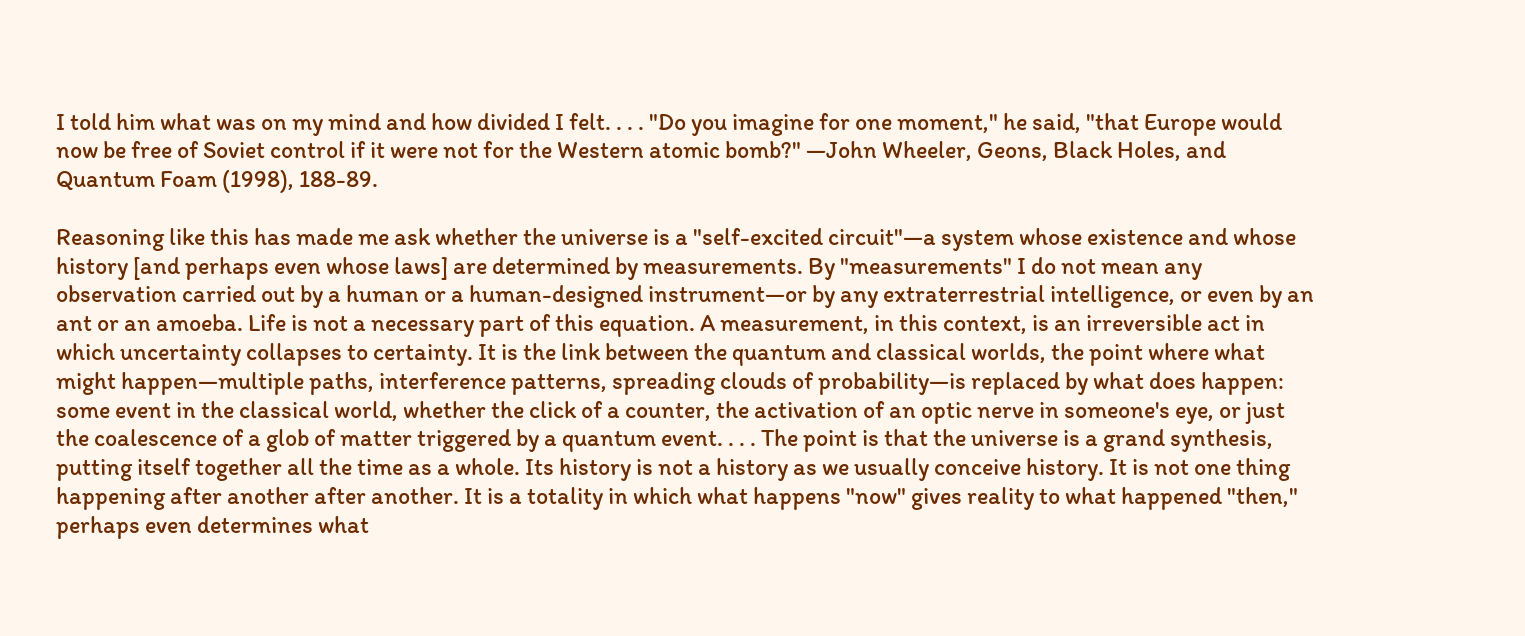I told him what was on my mind and how divided I felt. . . . "Do you imagine for one moment," he said, "that Europe would now be free of Soviet control if it were not for the Western atomic bomb?" —John Wheeler, Geons, Black Holes, and Quantum Foam (1998), 188-89.

Reasoning like this has made me ask whether the universe is a "self-excited circuit"—a system whose existence and whose history [and perhaps even whose laws] are determined by measurements. By "measurements" I do not mean any observation carried out by a human or a human-designed instrument—or by any extraterrestrial intelligence, or even by an ant or an amoeba. Life is not a necessary part of this equation. A measurement, in this context, is an irreversible act in which uncertainty collapses to certainty. It is the link between the quantum and classical worlds, the point where what might happen—multiple paths, interference patterns, spreading clouds of probability—is replaced by what does happen: some event in the classical world, whether the click of a counter, the activation of an optic nerve in someone's eye, or just the coalescence of a glob of matter triggered by a quantum event. . . . The point is that the universe is a grand synthesis, putting itself together all the time as a whole. Its history is not a history as we usually conceive history. It is not one thing happening after another after another. It is a totality in which what happens "now" gives reality to what happened "then," perhaps even determines what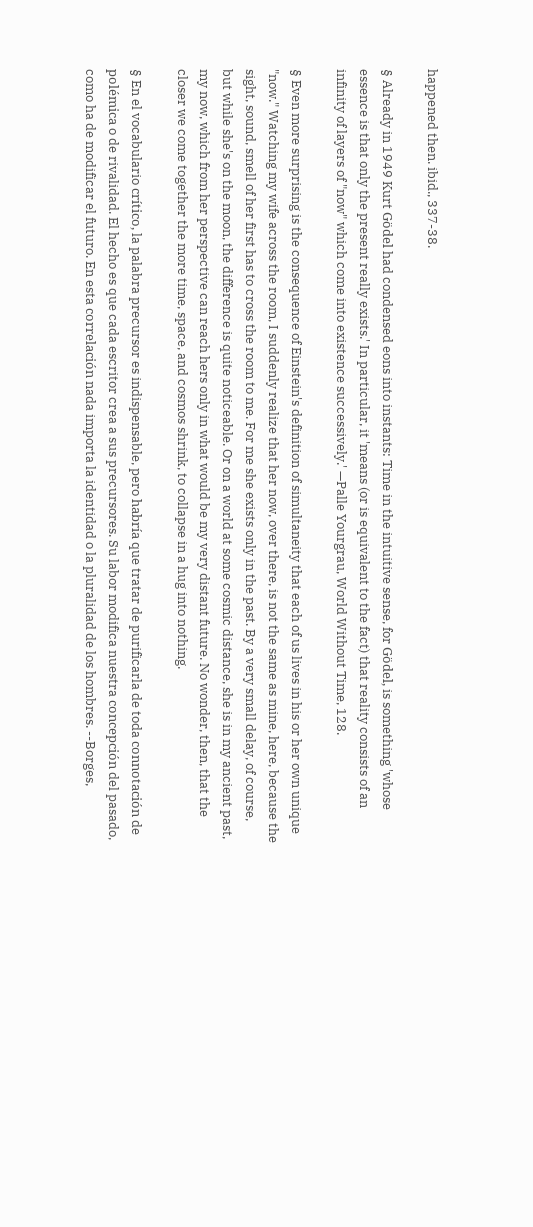happened then. ibid., 337-38.

§ Already in 1949 Kurt Gödel had condensed eons into instants: Time in the intuitive sense, for Gödel, is something 'whose essence is that only the present really exists.' In particular, it 'means (or is equivalent to the fact) that reality consists of an infinity of layers of "now" which come into existence successively.' —Palle Yourgrau, World Without Time, 128.

§ Even more surprising is the consequence of Einstein's definition of simultaneity that each of us lives in his or her own unique "now." Watching my wife across the room, I suddenly realize that her now, over there, is not the same as mine, here, because the sight, sound, smell of her first has to cross the room to me. For me she exists only in the past. By a very small delay, of course, but while she's on the moon, the difference is quite noticeable. Or on a world at some cosmic distance, she is in my ancient past, my now, which from her perspective can reach hers only in what would be my very distant future. No wonder, then, that the closer we come together the more time, space, and cosmos shrink, to collapse in a hug into nothing.

§ En el vocabulario crítico, la palabra precursor es indispensable, pero habría que tratar de purificarla de toda connotación de polémica o de rivalidad. El hecho es que cada escritor crea a sus precursores. Su labor modifica nuestra concepción del pasado, como ha de modificar el futuro. En esta correlación nada importa la identidad o la pluralidad de los hombres. --Borges,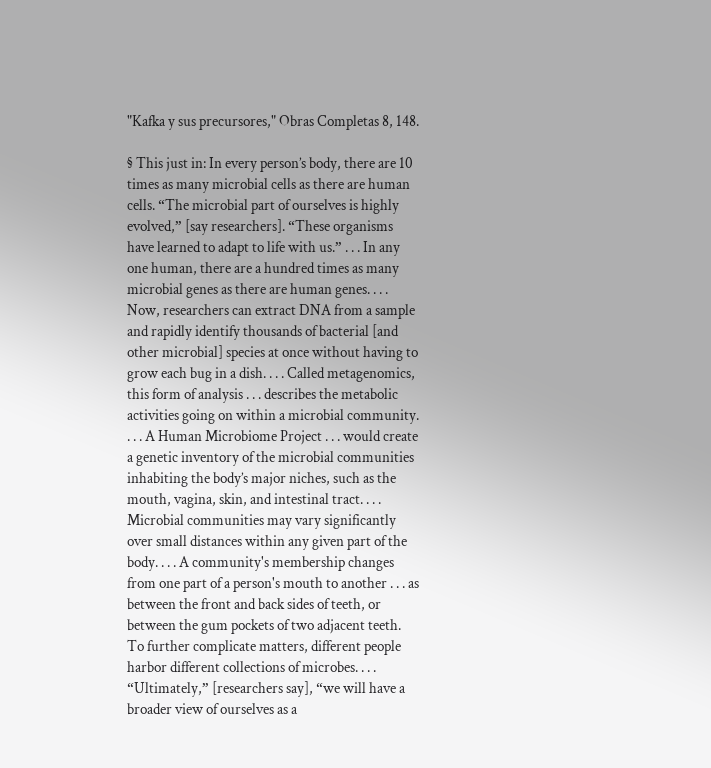"Kafka y sus precursores," Obras Completas 8, 148.

§ This just in: In every person’s body, there are 10 times as many microbial cells as there are human cells. “The microbial part of ourselves is highly evolved,” [say researchers]. “These organisms have learned to adapt to life with us.” . . . In any one human, there are a hundred times as many microbial genes as there are human genes. . . . Now, researchers can extract DNA from a sample and rapidly identify thousands of bacterial [and other microbial] species at once without having to grow each bug in a dish. . . . Called metagenomics, this form of analysis . . . describes the metabolic activities going on within a microbial community. . . . A Human Microbiome Project . . . would create a genetic inventory of the microbial communities inhabiting the body’s major niches, such as the mouth, vagina, skin, and intestinal tract. . . . Microbial communities may vary significantly over small distances within any given part of the body. . . . A community's membership changes from one part of a person's mouth to another . . . as between the front and back sides of teeth, or between the gum pockets of two adjacent teeth. To further complicate matters, different people harbor different collections of microbes. . . . “Ultimately,” [researchers say], “we will have a broader view of ourselves as a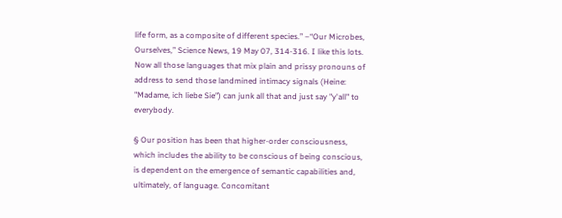life form, as a composite of different species.” –“Our Microbes, Ourselves,” Science News, 19 May 07, 314-316. I like this lots. Now all those languages that mix plain and prissy pronouns of address to send those landmined intimacy signals (Heine: "Madame, ich liebe Sie") can junk all that and just say "y'all" to everybody.

§ Our position has been that higher-order consciousness, which includes the ability to be conscious of being conscious, is dependent on the emergence of semantic capabilities and, ultimately, of language. Concomitant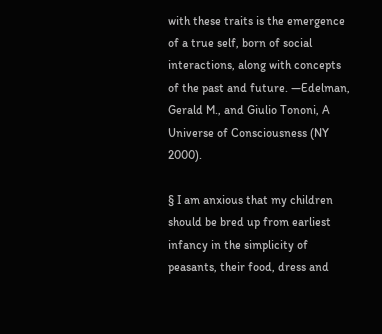with these traits is the emergence of a true self, born of social interactions, along with concepts of the past and future. —Edelman, Gerald M., and Giulio Tononi, A Universe of Consciousness (NY 2000).

§ I am anxious that my children should be bred up from earliest infancy in the simplicity of peasants, their food, dress and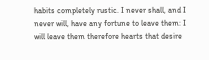habits completely rustic. I never shall, and I never will, have any fortune to leave them: I will leave them therefore hearts that desire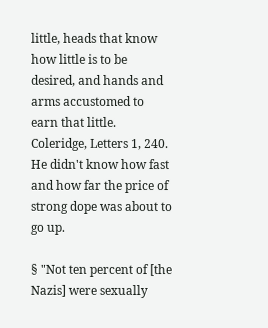little, heads that know how little is to be desired, and hands and arms accustomed to earn that little. Coleridge, Letters 1, 240. He didn't know how fast and how far the price of strong dope was about to go up.

§ "Not ten percent of [the Nazis] were sexually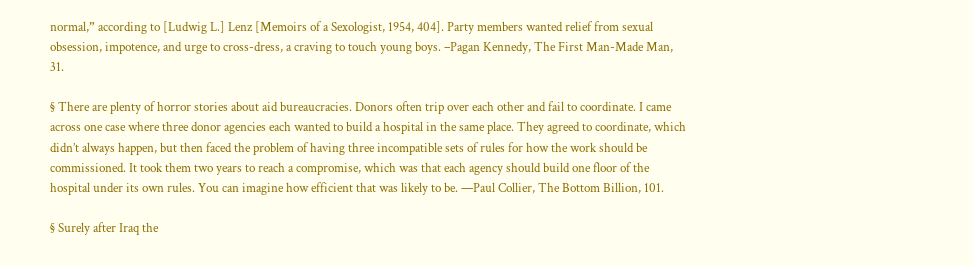normal,” according to [Ludwig L.] Lenz [Memoirs of a Sexologist, 1954, 404]. Party members wanted relief from sexual obsession, impotence, and urge to cross-dress, a craving to touch young boys. –Pagan Kennedy, The First Man-Made Man, 31.

§ There are plenty of horror stories about aid bureaucracies. Donors often trip over each other and fail to coordinate. I came across one case where three donor agencies each wanted to build a hospital in the same place. They agreed to coordinate, which didn’t always happen, but then faced the problem of having three incompatible sets of rules for how the work should be commissioned. It took them two years to reach a compromise, which was that each agency should build one floor of the hospital under its own rules. You can imagine how efficient that was likely to be. —Paul Collier, The Bottom Billion, 101.

§ Surely after Iraq the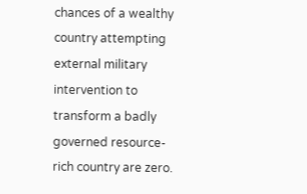chances of a wealthy country attempting external military intervention to transform a badly governed resource-rich country are zero.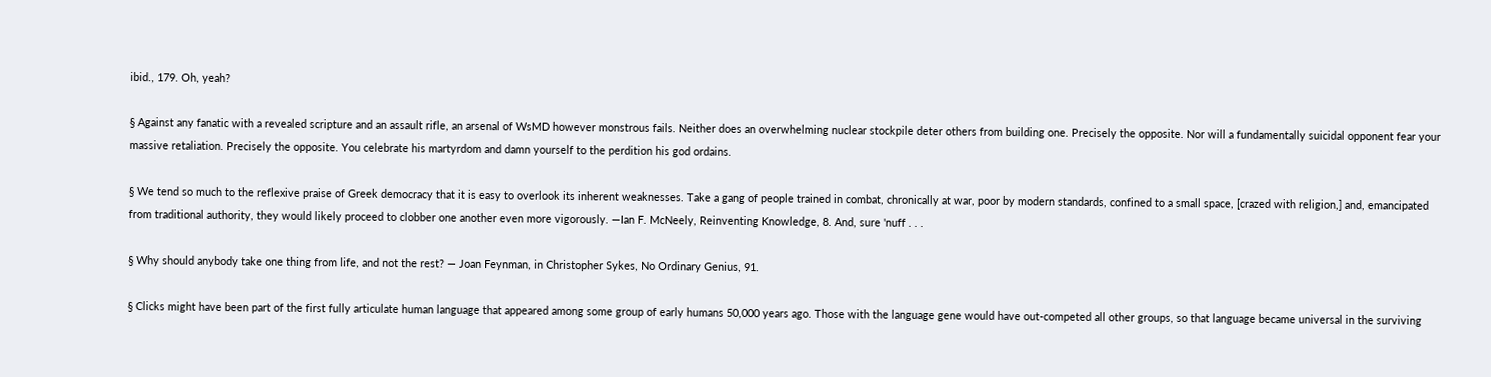ibid., 179. Oh, yeah?

§ Against any fanatic with a revealed scripture and an assault rifle, an arsenal of WsMD however monstrous fails. Neither does an overwhelming nuclear stockpile deter others from building one. Precisely the opposite. Nor will a fundamentally suicidal opponent fear your massive retaliation. Precisely the opposite. You celebrate his martyrdom and damn yourself to the perdition his god ordains.

§ We tend so much to the reflexive praise of Greek democracy that it is easy to overlook its inherent weaknesses. Take a gang of people trained in combat, chronically at war, poor by modern standards, confined to a small space, [crazed with religion,] and, emancipated from traditional authority, they would likely proceed to clobber one another even more vigorously. —Ian F. McNeely, Reinventing Knowledge, 8. And, sure 'nuff . . .

§ Why should anybody take one thing from life, and not the rest? — Joan Feynman, in Christopher Sykes, No Ordinary Genius, 91.

§ Clicks might have been part of the first fully articulate human language that appeared among some group of early humans 50,000 years ago. Those with the language gene would have out-competed all other groups, so that language became universal in the surviving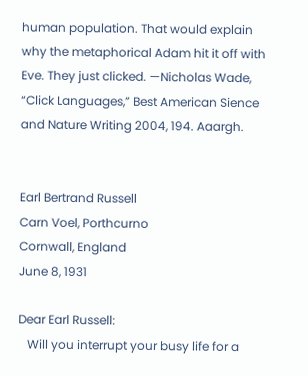human population. That would explain why the metaphorical Adam hit it off with Eve. They just clicked. —Nicholas Wade, “Click Languages,” Best American Sience and Nature Writing 2004, 194. Aaargh.


Earl Bertrand Russell
Carn Voel, Porthcurno
Cornwall, England                                                       June 8, 1931

Dear Earl Russell:
   Will you interrupt your busy life for a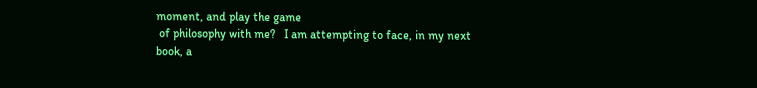moment, and play the game
 of philosophy with me?   I am attempting to face, in my next book, a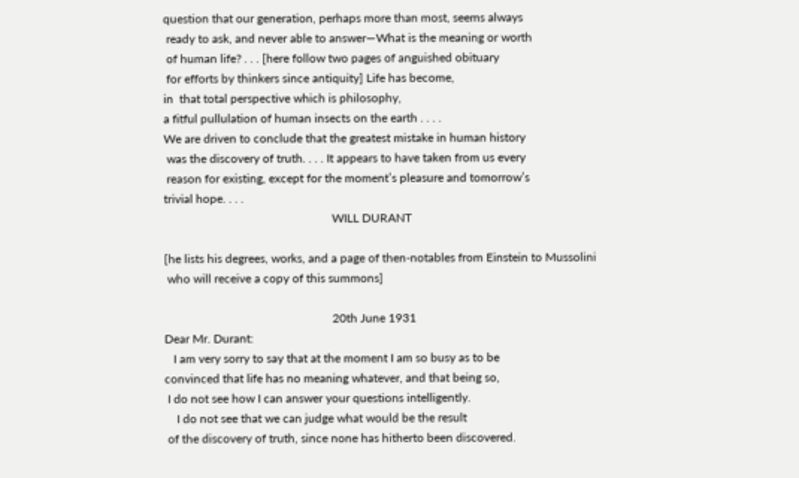question that our generation, perhaps more than most, seems always
 ready to ask, and never able to answer—What is the meaning or worth
 of human life? . . . [here follow two pages of anguished obituary
 for efforts by thinkers since antiquity] Life has become,
in  that total perspective which is philosophy,
a fitful pullulation of human insects on the earth . . . .
We are driven to conclude that the greatest mistake in human history
 was the discovery of truth. . . . It appears to have taken from us every
 reason for existing, except for the moment’s pleasure and tomorrow’s
trivial hope. . . .
                                                        WILL DURANT

[he lists his degrees, works, and a page of then-notables from Einstein to Mussolini
 who will receive a copy of this summons]

                                                        20th June 1931
Dear Mr. Durant:
   I am very sorry to say that at the moment I am so busy as to be
convinced that life has no meaning whatever, and that being so,
 I do not see how I can answer your questions intelligently.
    I do not see that we can judge what would be the result
 of the discovery of truth, since none has hitherto been discovered.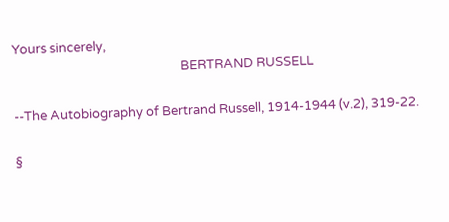Yours sincerely,
                                                        BERTRAND RUSSELL

--The Autobiography of Bertrand Russell, 1914-1944 (v.2), 319-22.

§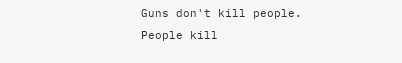Guns don't kill people. People kill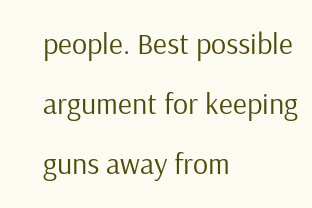people. Best possible argument for keeping guns away from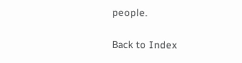people.

Back to Index